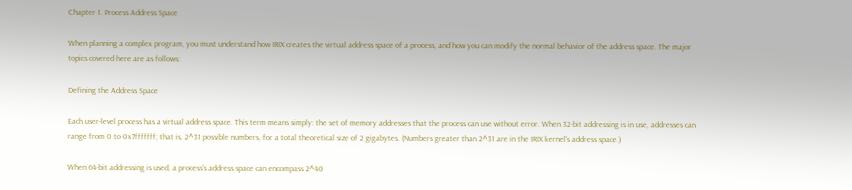Chapter 1. Process Address Space

When planning a complex program, you must understand how IRIX creates the virtual address space of a process, and how you can modify the normal behavior of the address space. The major topics covered here are as follows:

Defining the Address Space

Each user-level process has a virtual address space. This term means simply: the set of memory addresses that the process can use without error. When 32-bit addressing is in use, addresses can range from 0 to 0x7fffffff; that is, 2^31 possible numbers, for a total theoretical size of 2 gigabytes. (Numbers greater than 2^31 are in the IRIX kernel's address space.)

When 64-bit addressing is used, a process's address space can encompass 2^40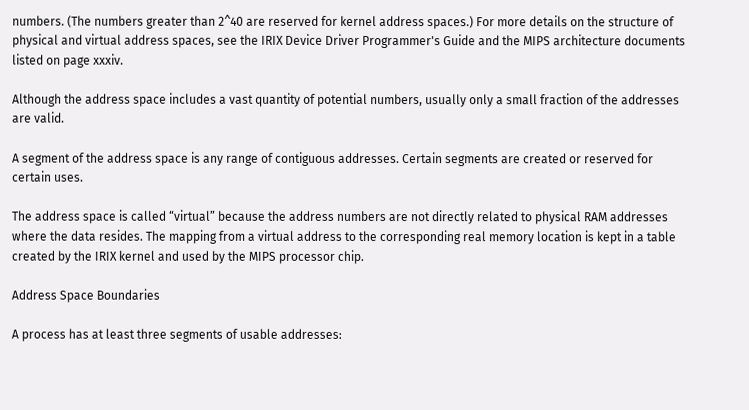numbers. (The numbers greater than 2^40 are reserved for kernel address spaces.) For more details on the structure of physical and virtual address spaces, see the IRIX Device Driver Programmer's Guide and the MIPS architecture documents listed on page xxxiv.

Although the address space includes a vast quantity of potential numbers, usually only a small fraction of the addresses are valid.

A segment of the address space is any range of contiguous addresses. Certain segments are created or reserved for certain uses.

The address space is called “virtual” because the address numbers are not directly related to physical RAM addresses where the data resides. The mapping from a virtual address to the corresponding real memory location is kept in a table created by the IRIX kernel and used by the MIPS processor chip.

Address Space Boundaries

A process has at least three segments of usable addresses: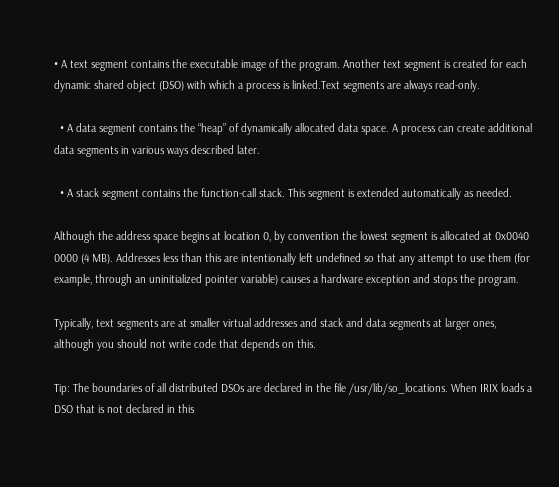• A text segment contains the executable image of the program. Another text segment is created for each dynamic shared object (DSO) with which a process is linked.Text segments are always read-only.

  • A data segment contains the “heap” of dynamically allocated data space. A process can create additional data segments in various ways described later.

  • A stack segment contains the function-call stack. This segment is extended automatically as needed.

Although the address space begins at location 0, by convention the lowest segment is allocated at 0x0040 0000 (4 MB). Addresses less than this are intentionally left undefined so that any attempt to use them (for example, through an uninitialized pointer variable) causes a hardware exception and stops the program.

Typically, text segments are at smaller virtual addresses and stack and data segments at larger ones, although you should not write code that depends on this.

Tip: The boundaries of all distributed DSOs are declared in the file /usr/lib/so_locations. When IRIX loads a DSO that is not declared in this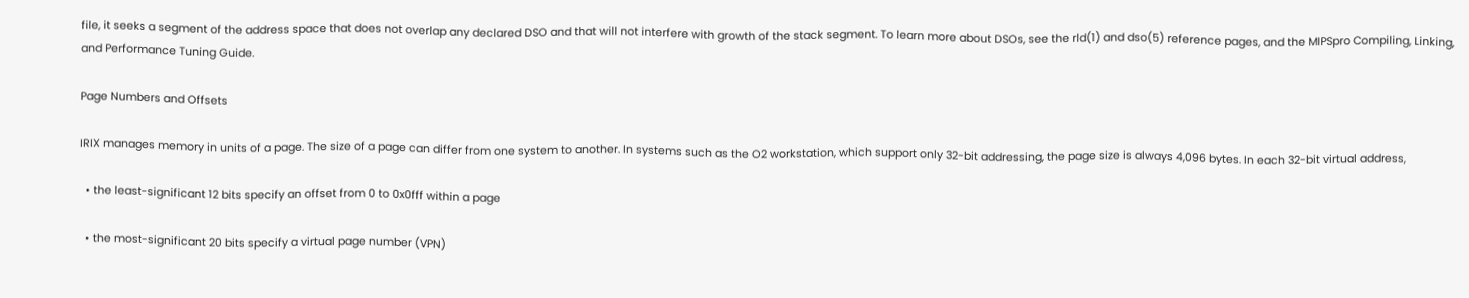file, it seeks a segment of the address space that does not overlap any declared DSO and that will not interfere with growth of the stack segment. To learn more about DSOs, see the rld(1) and dso(5) reference pages, and the MIPSpro Compiling, Linking, and Performance Tuning Guide.

Page Numbers and Offsets

IRIX manages memory in units of a page. The size of a page can differ from one system to another. In systems such as the O2 workstation, which support only 32-bit addressing, the page size is always 4,096 bytes. In each 32-bit virtual address,

  • the least-significant 12 bits specify an offset from 0 to 0x0fff within a page

  • the most-significant 20 bits specify a virtual page number (VPN)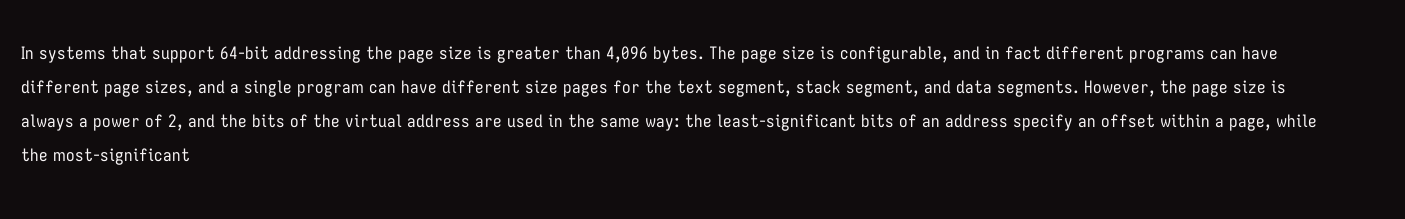In systems that support 64-bit addressing the page size is greater than 4,096 bytes. The page size is configurable, and in fact different programs can have different page sizes, and a single program can have different size pages for the text segment, stack segment, and data segments. However, the page size is always a power of 2, and the bits of the virtual address are used in the same way: the least-significant bits of an address specify an offset within a page, while the most-significant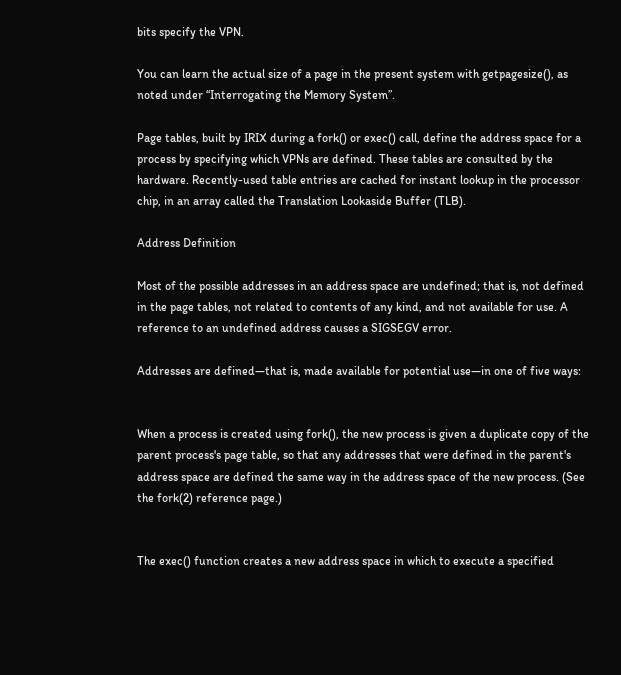bits specify the VPN.

You can learn the actual size of a page in the present system with getpagesize(), as noted under “Interrogating the Memory System”.

Page tables, built by IRIX during a fork() or exec() call, define the address space for a process by specifying which VPNs are defined. These tables are consulted by the hardware. Recently-used table entries are cached for instant lookup in the processor chip, in an array called the Translation Lookaside Buffer (TLB).

Address Definition

Most of the possible addresses in an address space are undefined; that is, not defined in the page tables, not related to contents of any kind, and not available for use. A reference to an undefined address causes a SIGSEGV error.

Addresses are defined—that is, made available for potential use—in one of five ways:


When a process is created using fork(), the new process is given a duplicate copy of the parent process's page table, so that any addresses that were defined in the parent's address space are defined the same way in the address space of the new process. (See the fork(2) reference page.)


The exec() function creates a new address space in which to execute a specified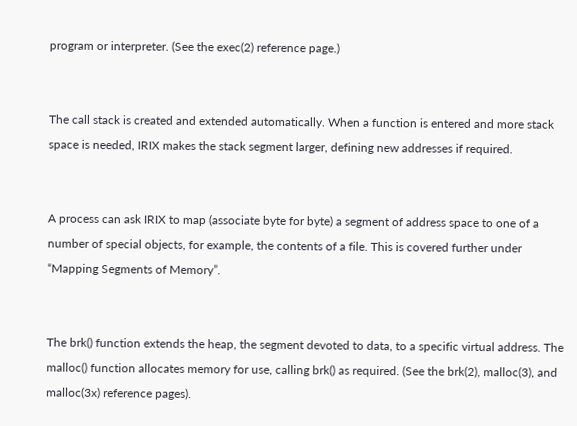program or interpreter. (See the exec(2) reference page.)


The call stack is created and extended automatically. When a function is entered and more stack space is needed, IRIX makes the stack segment larger, defining new addresses if required.


A process can ask IRIX to map (associate byte for byte) a segment of address space to one of a number of special objects, for example, the contents of a file. This is covered further under “Mapping Segments of Memory”.


The brk() function extends the heap, the segment devoted to data, to a specific virtual address. The malloc() function allocates memory for use, calling brk() as required. (See the brk(2), malloc(3), and malloc(3x) reference pages).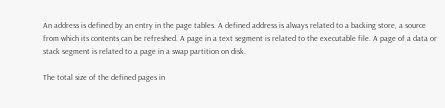An address is defined by an entry in the page tables. A defined address is always related to a backing store, a source from which its contents can be refreshed. A page in a text segment is related to the executable file. A page of a data or stack segment is related to a page in a swap partition on disk.

The total size of the defined pages in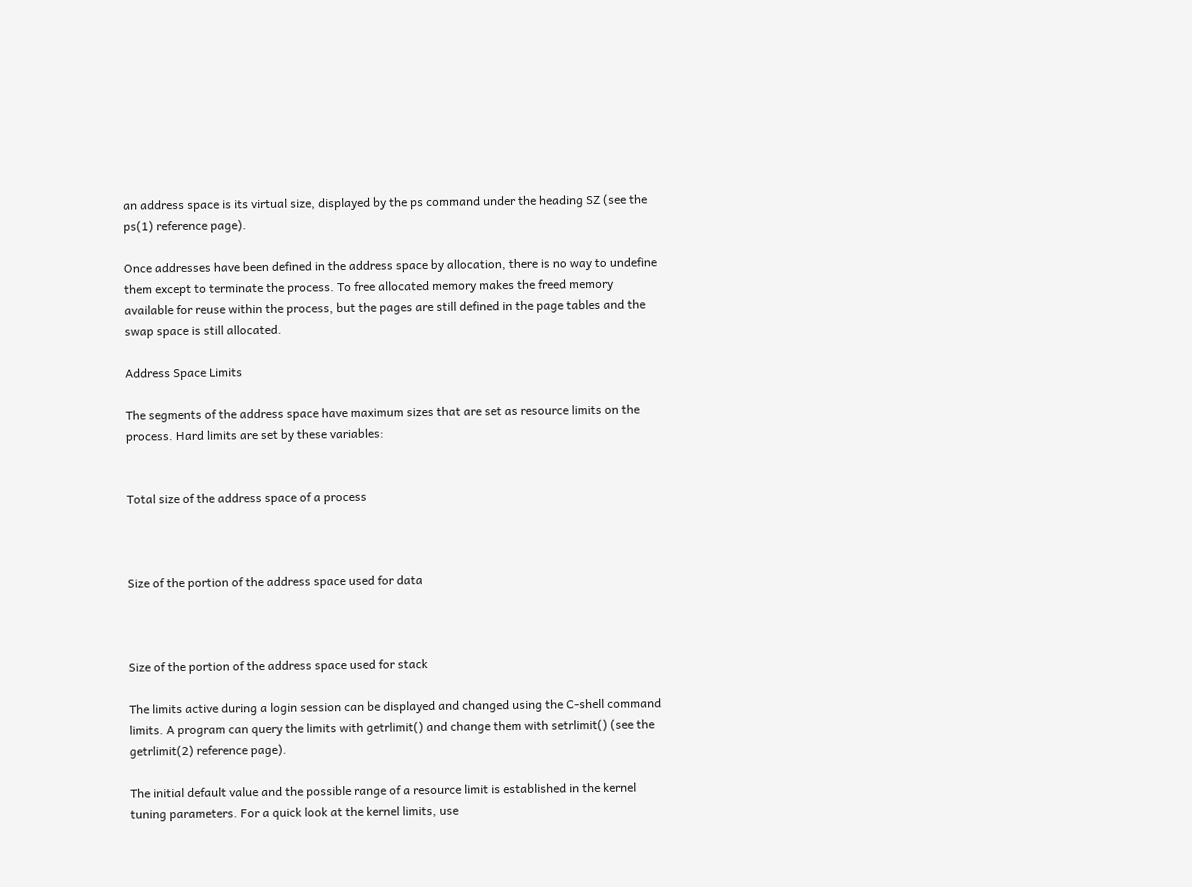an address space is its virtual size, displayed by the ps command under the heading SZ (see the ps(1) reference page).

Once addresses have been defined in the address space by allocation, there is no way to undefine them except to terminate the process. To free allocated memory makes the freed memory available for reuse within the process, but the pages are still defined in the page tables and the swap space is still allocated.

Address Space Limits

The segments of the address space have maximum sizes that are set as resource limits on the process. Hard limits are set by these variables:


Total size of the address space of a process



Size of the portion of the address space used for data



Size of the portion of the address space used for stack

The limits active during a login session can be displayed and changed using the C-shell command limits. A program can query the limits with getrlimit() and change them with setrlimit() (see the getrlimit(2) reference page).

The initial default value and the possible range of a resource limit is established in the kernel tuning parameters. For a quick look at the kernel limits, use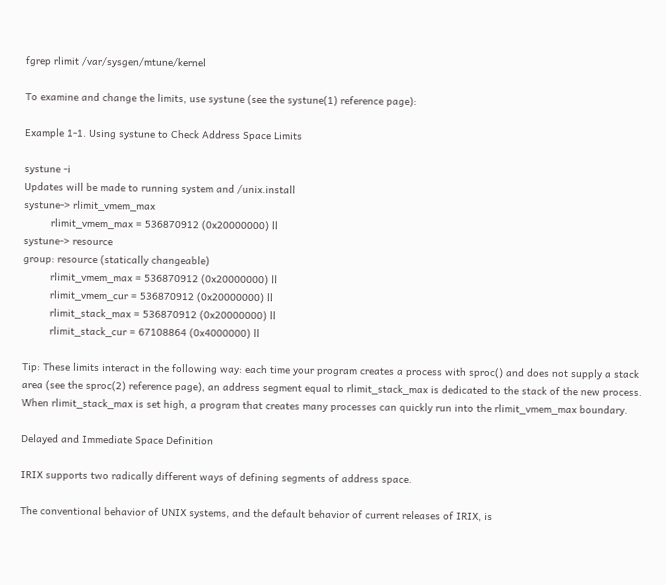fgrep rlimit /var/sysgen/mtune/kernel

To examine and change the limits, use systune (see the systune(1) reference page):

Example 1-1. Using systune to Check Address Space Limits

systune -i
Updates will be made to running system and /unix.install
systune-> rlimit_vmem_max
         rlimit_vmem_max = 536870912 (0x20000000) ll
systune-> resource
group: resource (statically changeable)
         rlimit_vmem_max = 536870912 (0x20000000) ll
         rlimit_vmem_cur = 536870912 (0x20000000) ll
         rlimit_stack_max = 536870912 (0x20000000) ll
         rlimit_stack_cur = 67108864 (0x4000000) ll

Tip: These limits interact in the following way: each time your program creates a process with sproc() and does not supply a stack area (see the sproc(2) reference page), an address segment equal to rlimit_stack_max is dedicated to the stack of the new process. When rlimit_stack_max is set high, a program that creates many processes can quickly run into the rlimit_vmem_max boundary.

Delayed and Immediate Space Definition

IRIX supports two radically different ways of defining segments of address space.

The conventional behavior of UNIX systems, and the default behavior of current releases of IRIX, is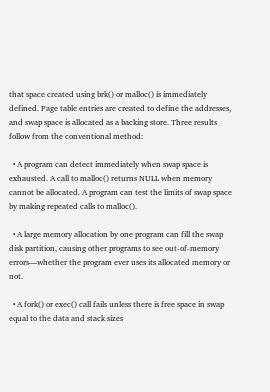that space created using brk() or malloc() is immediately defined. Page table entries are created to define the addresses, and swap space is allocated as a backing store. Three results follow from the conventional method:

  • A program can detect immediately when swap space is exhausted. A call to malloc() returns NULL when memory cannot be allocated. A program can test the limits of swap space by making repeated calls to malloc().

  • A large memory allocation by one program can fill the swap disk partition, causing other programs to see out-of-memory errors—whether the program ever uses its allocated memory or not.

  • A fork() or exec() call fails unless there is free space in swap equal to the data and stack sizes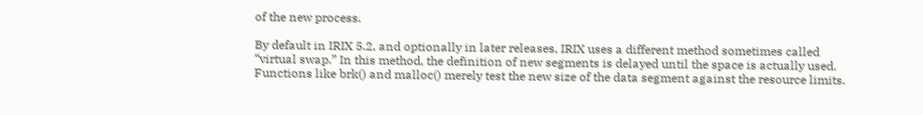of the new process.

By default in IRIX 5.2, and optionally in later releases, IRIX uses a different method sometimes called “virtual swap.” In this method, the definition of new segments is delayed until the space is actually used. Functions like brk() and malloc() merely test the new size of the data segment against the resource limits.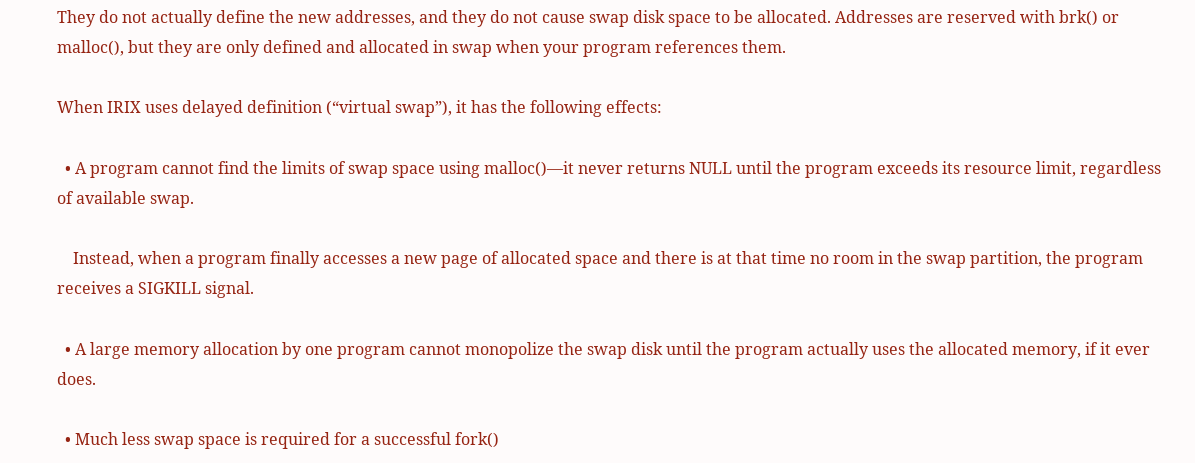They do not actually define the new addresses, and they do not cause swap disk space to be allocated. Addresses are reserved with brk() or malloc(), but they are only defined and allocated in swap when your program references them.

When IRIX uses delayed definition (“virtual swap”), it has the following effects:

  • A program cannot find the limits of swap space using malloc()—it never returns NULL until the program exceeds its resource limit, regardless of available swap.

    Instead, when a program finally accesses a new page of allocated space and there is at that time no room in the swap partition, the program receives a SIGKILL signal.

  • A large memory allocation by one program cannot monopolize the swap disk until the program actually uses the allocated memory, if it ever does.

  • Much less swap space is required for a successful fork()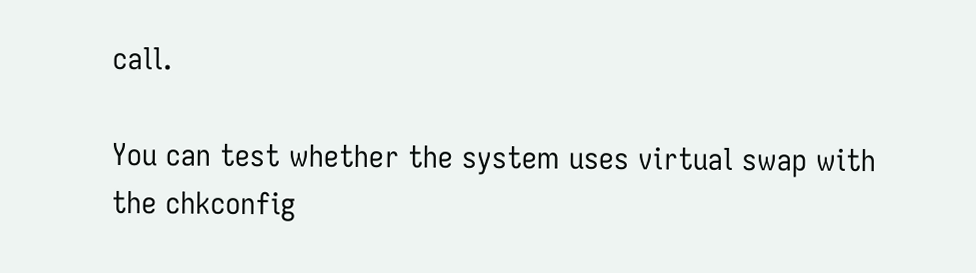call.

You can test whether the system uses virtual swap with the chkconfig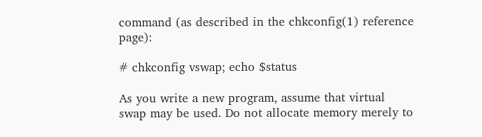command (as described in the chkconfig(1) reference page):

# chkconfig vswap; echo $status

As you write a new program, assume that virtual swap may be used. Do not allocate memory merely to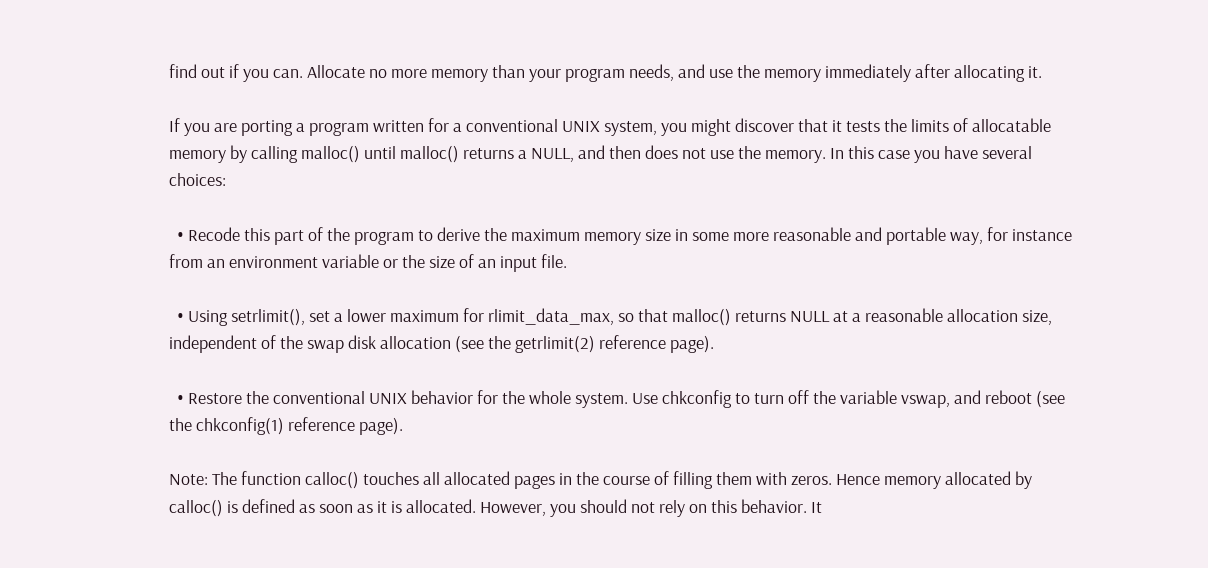find out if you can. Allocate no more memory than your program needs, and use the memory immediately after allocating it.

If you are porting a program written for a conventional UNIX system, you might discover that it tests the limits of allocatable memory by calling malloc() until malloc() returns a NULL, and then does not use the memory. In this case you have several choices:

  • Recode this part of the program to derive the maximum memory size in some more reasonable and portable way, for instance from an environment variable or the size of an input file.

  • Using setrlimit(), set a lower maximum for rlimit_data_max, so that malloc() returns NULL at a reasonable allocation size, independent of the swap disk allocation (see the getrlimit(2) reference page).

  • Restore the conventional UNIX behavior for the whole system. Use chkconfig to turn off the variable vswap, and reboot (see the chkconfig(1) reference page).

Note: The function calloc() touches all allocated pages in the course of filling them with zeros. Hence memory allocated by calloc() is defined as soon as it is allocated. However, you should not rely on this behavior. It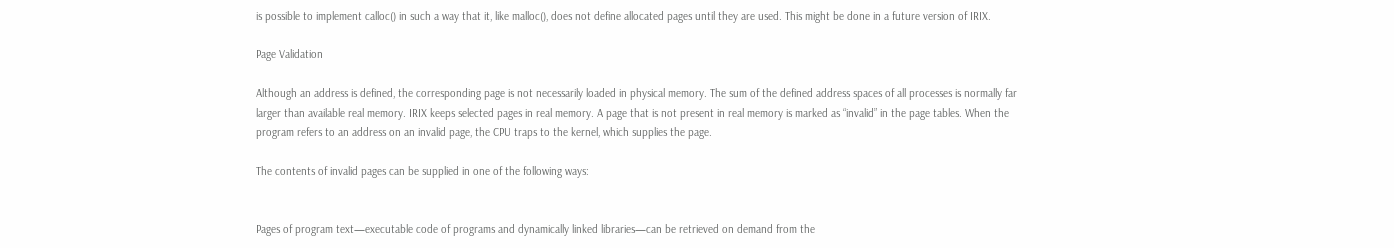is possible to implement calloc() in such a way that it, like malloc(), does not define allocated pages until they are used. This might be done in a future version of IRIX.

Page Validation

Although an address is defined, the corresponding page is not necessarily loaded in physical memory. The sum of the defined address spaces of all processes is normally far larger than available real memory. IRIX keeps selected pages in real memory. A page that is not present in real memory is marked as “invalid” in the page tables. When the program refers to an address on an invalid page, the CPU traps to the kernel, which supplies the page.

The contents of invalid pages can be supplied in one of the following ways:


Pages of program text—executable code of programs and dynamically linked libraries—can be retrieved on demand from the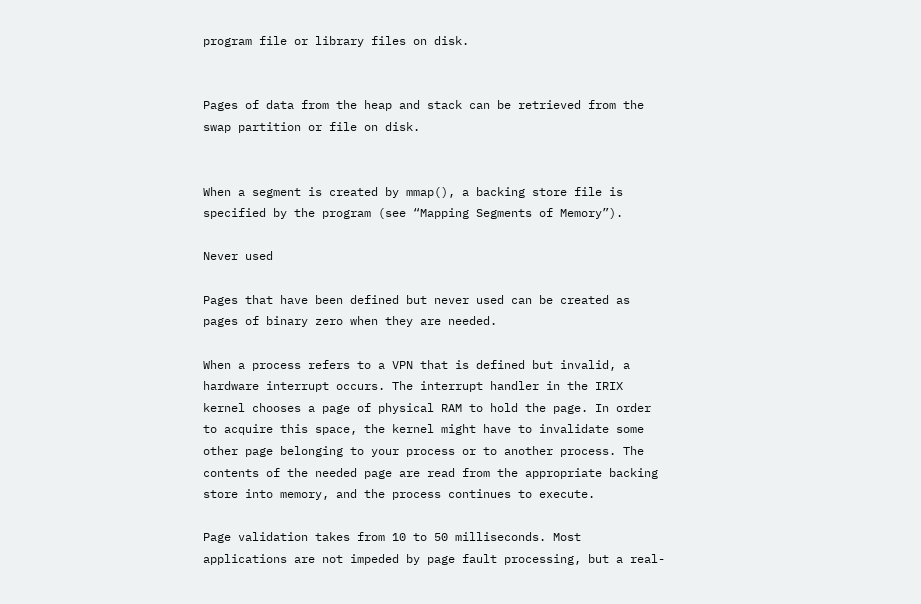program file or library files on disk.


Pages of data from the heap and stack can be retrieved from the swap partition or file on disk.


When a segment is created by mmap(), a backing store file is specified by the program (see “Mapping Segments of Memory”).

Never used

Pages that have been defined but never used can be created as pages of binary zero when they are needed.

When a process refers to a VPN that is defined but invalid, a hardware interrupt occurs. The interrupt handler in the IRIX kernel chooses a page of physical RAM to hold the page. In order to acquire this space, the kernel might have to invalidate some other page belonging to your process or to another process. The contents of the needed page are read from the appropriate backing store into memory, and the process continues to execute.

Page validation takes from 10 to 50 milliseconds. Most applications are not impeded by page fault processing, but a real-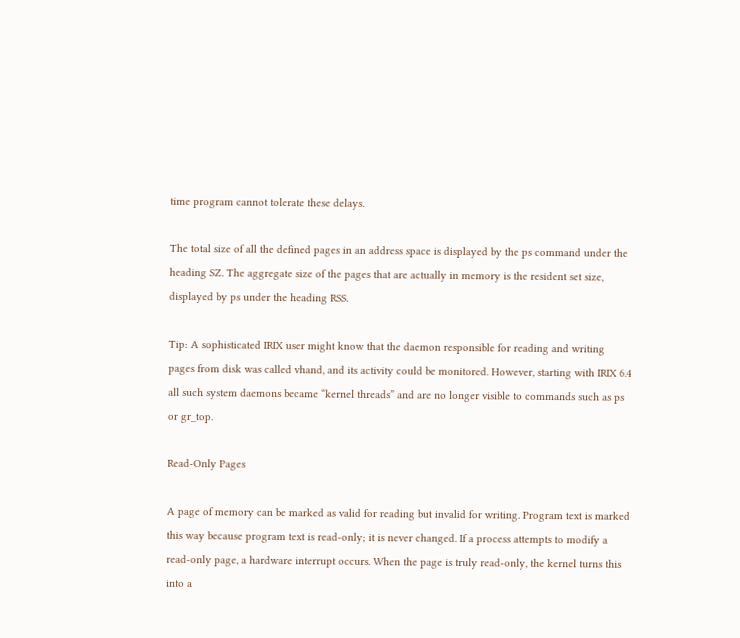time program cannot tolerate these delays.

The total size of all the defined pages in an address space is displayed by the ps command under the heading SZ. The aggregate size of the pages that are actually in memory is the resident set size, displayed by ps under the heading RSS.

Tip: A sophisticated IRIX user might know that the daemon responsible for reading and writing pages from disk was called vhand, and its activity could be monitored. However, starting with IRIX 6.4 all such system daemons became “kernel threads” and are no longer visible to commands such as ps or gr_top.

Read-Only Pages

A page of memory can be marked as valid for reading but invalid for writing. Program text is marked this way because program text is read-only; it is never changed. If a process attempts to modify a read-only page, a hardware interrupt occurs. When the page is truly read-only, the kernel turns this into a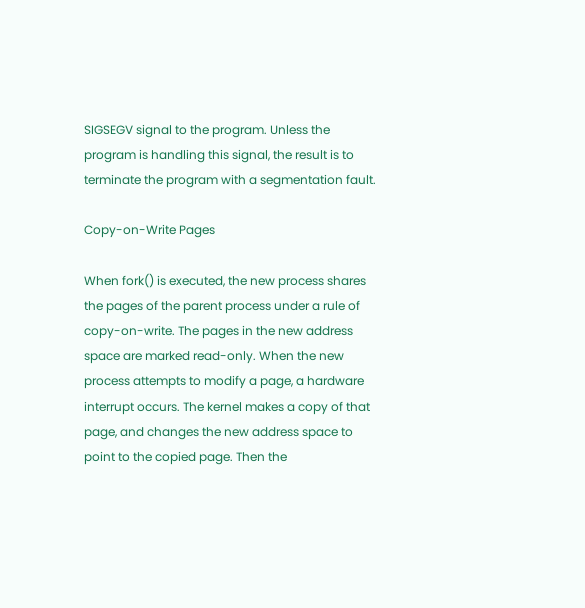SIGSEGV signal to the program. Unless the program is handling this signal, the result is to terminate the program with a segmentation fault.

Copy-on-Write Pages

When fork() is executed, the new process shares the pages of the parent process under a rule of copy-on-write. The pages in the new address space are marked read-only. When the new process attempts to modify a page, a hardware interrupt occurs. The kernel makes a copy of that page, and changes the new address space to point to the copied page. Then the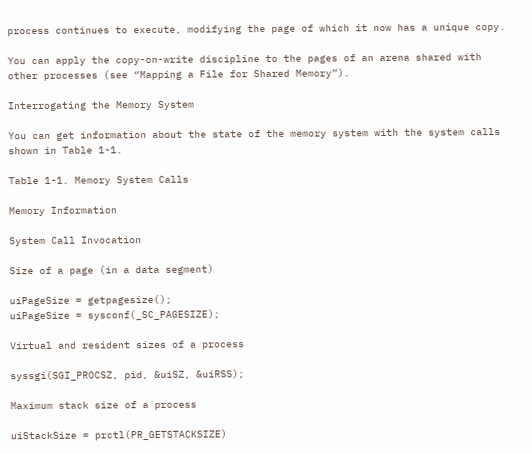process continues to execute, modifying the page of which it now has a unique copy.

You can apply the copy-on-write discipline to the pages of an arena shared with other processes (see “Mapping a File for Shared Memory”).

Interrogating the Memory System

You can get information about the state of the memory system with the system calls shown in Table 1-1.

Table 1-1. Memory System Calls

Memory Information

System Call Invocation

Size of a page (in a data segment)

uiPageSize = getpagesize();
uiPageSize = sysconf(_SC_PAGESIZE);

Virtual and resident sizes of a process

syssgi(SGI_PROCSZ, pid, &uiSZ, &uiRSS);

Maximum stack size of a process

uiStackSize = prctl(PR_GETSTACKSIZE)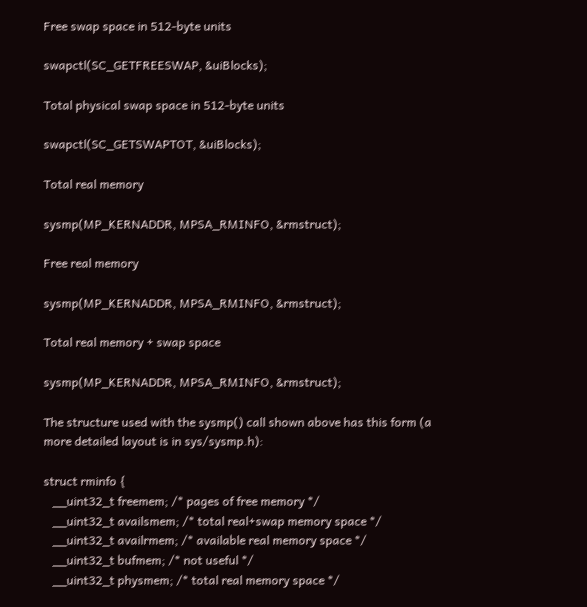Free swap space in 512-byte units

swapctl(SC_GETFREESWAP, &uiBlocks);

Total physical swap space in 512-byte units

swapctl(SC_GETSWAPTOT, &uiBlocks);

Total real memory

sysmp(MP_KERNADDR, MPSA_RMINFO, &rmstruct);

Free real memory

sysmp(MP_KERNADDR, MPSA_RMINFO, &rmstruct);

Total real memory + swap space

sysmp(MP_KERNADDR, MPSA_RMINFO, &rmstruct);

The structure used with the sysmp() call shown above has this form (a more detailed layout is in sys/sysmp.h):

struct rminfo {
   __uint32_t freemem; /* pages of free memory */
   __uint32_t availsmem; /* total real+swap memory space */
   __uint32_t availrmem; /* available real memory space */
   __uint32_t bufmem; /* not useful */
   __uint32_t physmem; /* total real memory space */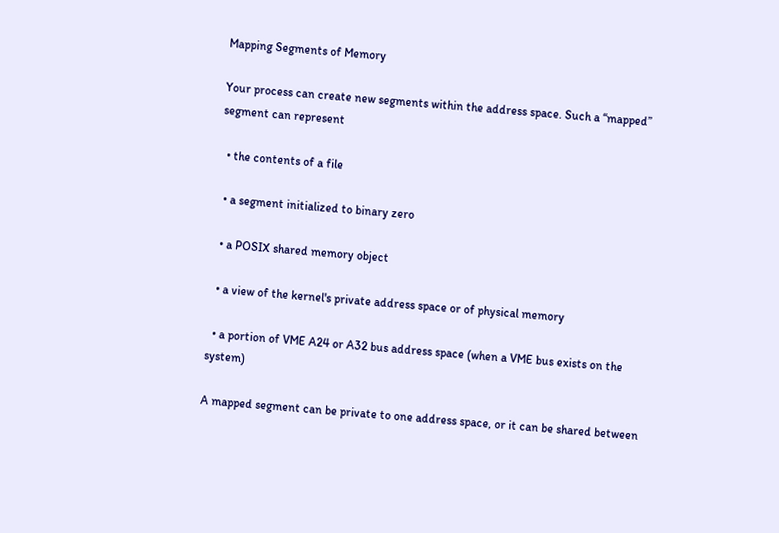Mapping Segments of Memory

Your process can create new segments within the address space. Such a “mapped” segment can represent

  • the contents of a file

  • a segment initialized to binary zero

  • a POSIX shared memory object

  • a view of the kernel's private address space or of physical memory

  • a portion of VME A24 or A32 bus address space (when a VME bus exists on the system)

A mapped segment can be private to one address space, or it can be shared between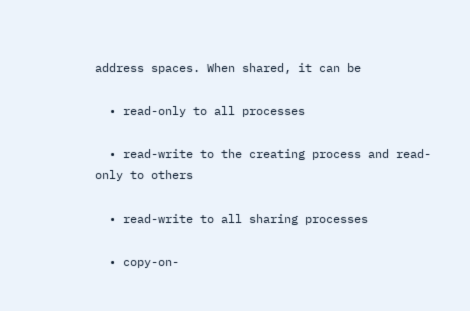address spaces. When shared, it can be

  • read-only to all processes

  • read-write to the creating process and read-only to others

  • read-write to all sharing processes

  • copy-on-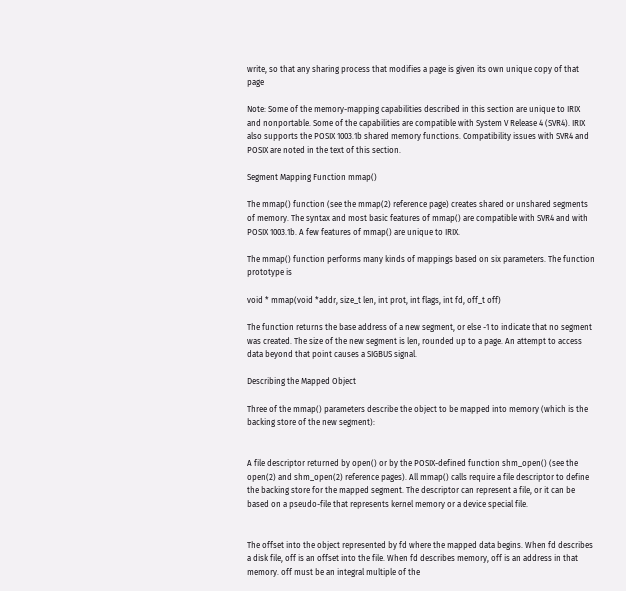write, so that any sharing process that modifies a page is given its own unique copy of that page

Note: Some of the memory-mapping capabilities described in this section are unique to IRIX and nonportable. Some of the capabilities are compatible with System V Release 4 (SVR4). IRIX also supports the POSIX 1003.1b shared memory functions. Compatibility issues with SVR4 and POSIX are noted in the text of this section.

Segment Mapping Function mmap()

The mmap() function (see the mmap(2) reference page) creates shared or unshared segments of memory. The syntax and most basic features of mmap() are compatible with SVR4 and with POSIX 1003.1b. A few features of mmap() are unique to IRIX.

The mmap() function performs many kinds of mappings based on six parameters. The function prototype is

void * mmap(void *addr, size_t len, int prot, int flags, int fd, off_t off)

The function returns the base address of a new segment, or else -1 to indicate that no segment was created. The size of the new segment is len, rounded up to a page. An attempt to access data beyond that point causes a SIGBUS signal.

Describing the Mapped Object

Three of the mmap() parameters describe the object to be mapped into memory (which is the backing store of the new segment):


A file descriptor returned by open() or by the POSIX-defined function shm_open() (see the open(2) and shm_open(2) reference pages). All mmap() calls require a file descriptor to define the backing store for the mapped segment. The descriptor can represent a file, or it can be based on a pseudo-file that represents kernel memory or a device special file.


The offset into the object represented by fd where the mapped data begins. When fd describes a disk file, off is an offset into the file. When fd describes memory, off is an address in that memory. off must be an integral multiple of the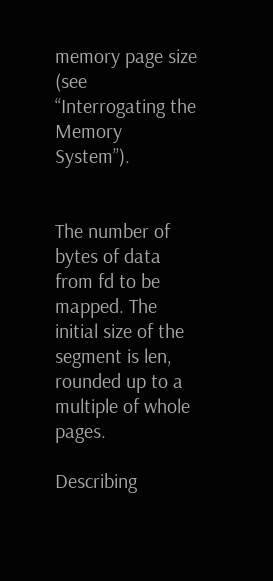memory page size (see “Interrogating the Memory System”).


The number of bytes of data from fd to be mapped. The initial size of the segment is len, rounded up to a multiple of whole pages.

Describing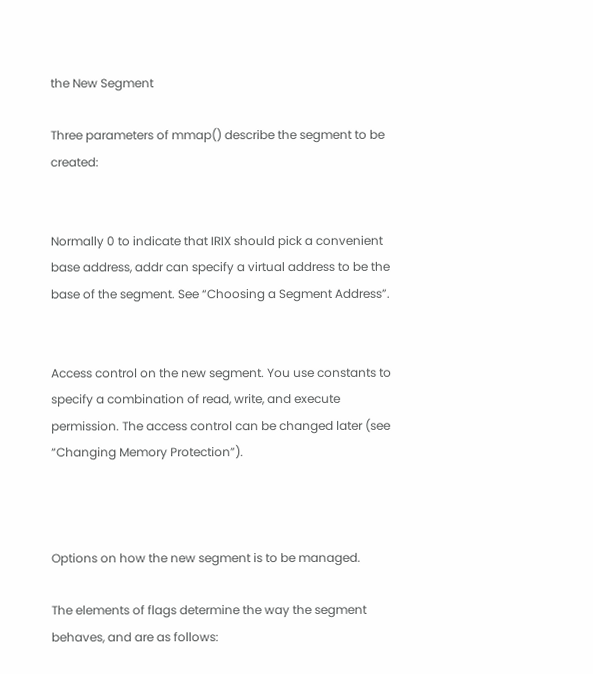the New Segment

Three parameters of mmap() describe the segment to be created:


Normally 0 to indicate that IRIX should pick a convenient base address, addr can specify a virtual address to be the base of the segment. See “Choosing a Segment Address”.


Access control on the new segment. You use constants to specify a combination of read, write, and execute permission. The access control can be changed later (see “Changing Memory Protection”).



Options on how the new segment is to be managed.

The elements of flags determine the way the segment behaves, and are as follows: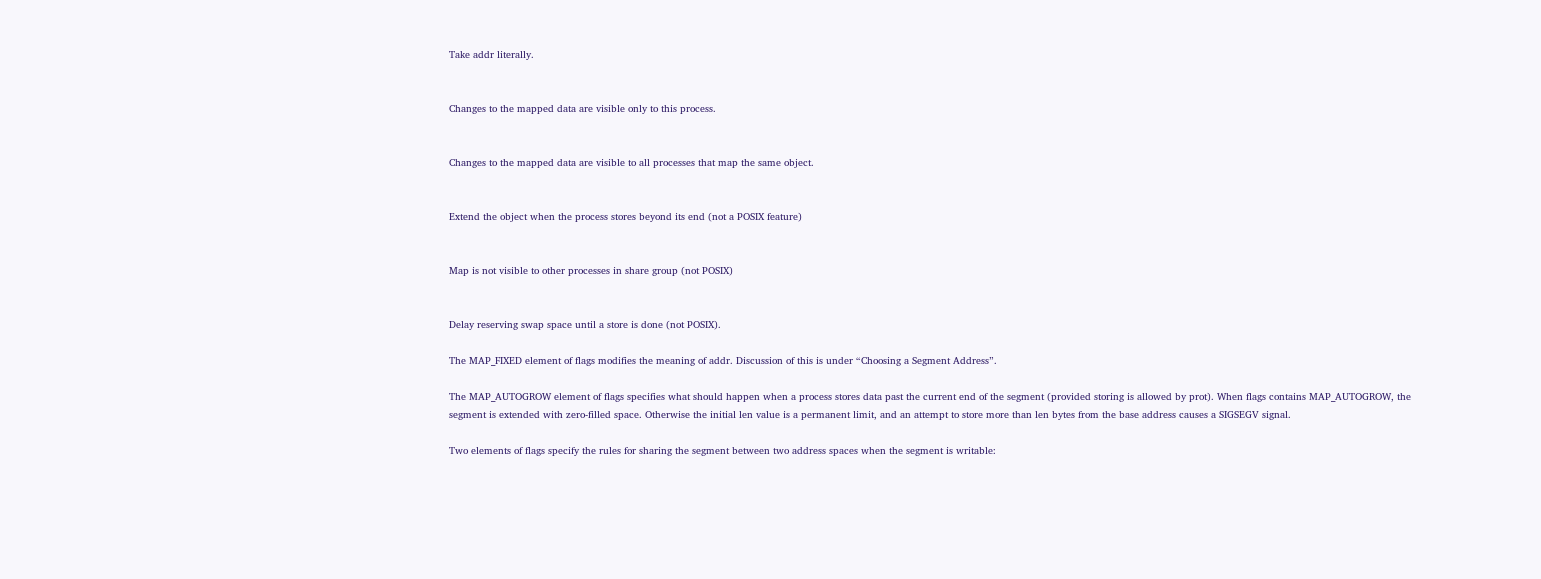Take addr literally.


Changes to the mapped data are visible only to this process.


Changes to the mapped data are visible to all processes that map the same object.


Extend the object when the process stores beyond its end (not a POSIX feature)


Map is not visible to other processes in share group (not POSIX)


Delay reserving swap space until a store is done (not POSIX).

The MAP_FIXED element of flags modifies the meaning of addr. Discussion of this is under “Choosing a Segment Address”.

The MAP_AUTOGROW element of flags specifies what should happen when a process stores data past the current end of the segment (provided storing is allowed by prot). When flags contains MAP_AUTOGROW, the segment is extended with zero-filled space. Otherwise the initial len value is a permanent limit, and an attempt to store more than len bytes from the base address causes a SIGSEGV signal.

Two elements of flags specify the rules for sharing the segment between two address spaces when the segment is writable: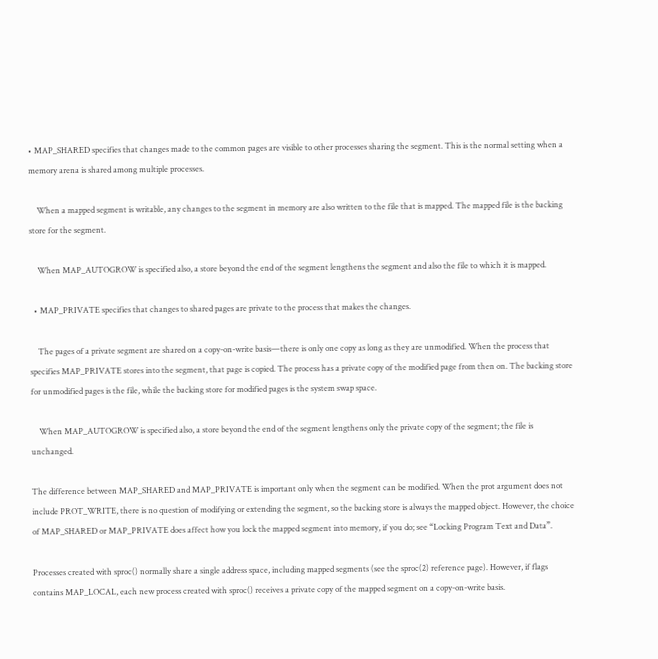• MAP_SHARED specifies that changes made to the common pages are visible to other processes sharing the segment. This is the normal setting when a memory arena is shared among multiple processes.

    When a mapped segment is writable, any changes to the segment in memory are also written to the file that is mapped. The mapped file is the backing store for the segment.

    When MAP_AUTOGROW is specified also, a store beyond the end of the segment lengthens the segment and also the file to which it is mapped.

  • MAP_PRIVATE specifies that changes to shared pages are private to the process that makes the changes.

    The pages of a private segment are shared on a copy-on-write basis—there is only one copy as long as they are unmodified. When the process that specifies MAP_PRIVATE stores into the segment, that page is copied. The process has a private copy of the modified page from then on. The backing store for unmodified pages is the file, while the backing store for modified pages is the system swap space.

    When MAP_AUTOGROW is specified also, a store beyond the end of the segment lengthens only the private copy of the segment; the file is unchanged.

The difference between MAP_SHARED and MAP_PRIVATE is important only when the segment can be modified. When the prot argument does not include PROT_WRITE, there is no question of modifying or extending the segment, so the backing store is always the mapped object. However, the choice of MAP_SHARED or MAP_PRIVATE does affect how you lock the mapped segment into memory, if you do; see “Locking Program Text and Data”.

Processes created with sproc() normally share a single address space, including mapped segments (see the sproc(2) reference page). However, if flags contains MAP_LOCAL, each new process created with sproc() receives a private copy of the mapped segment on a copy-on-write basis.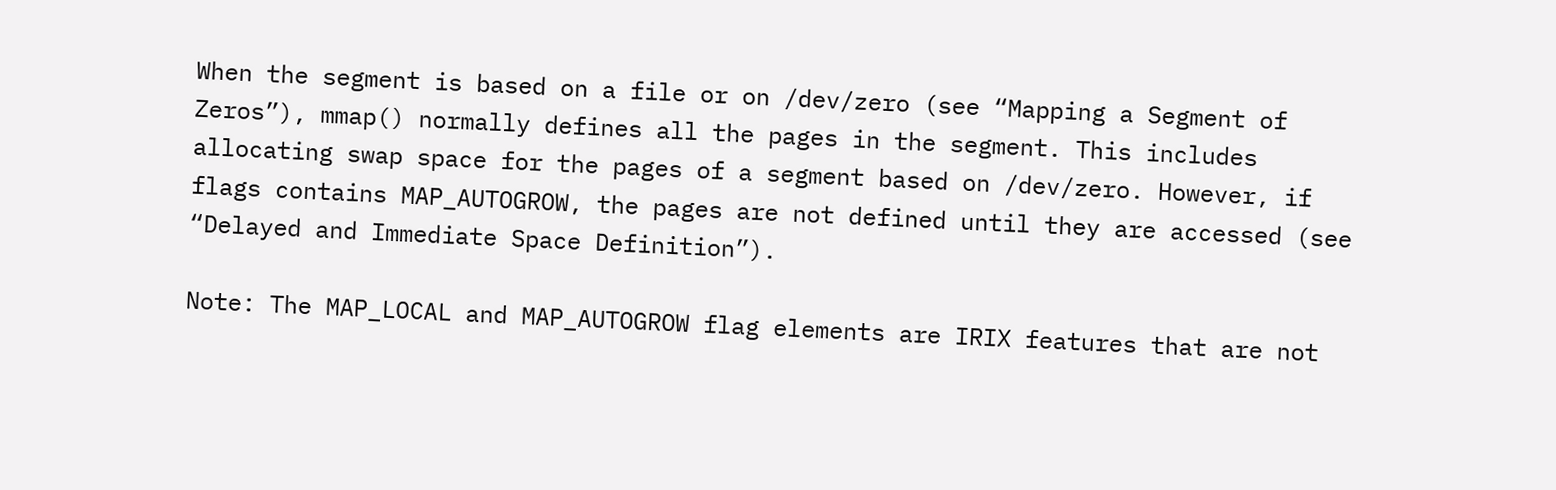When the segment is based on a file or on /dev/zero (see “Mapping a Segment of Zeros”), mmap() normally defines all the pages in the segment. This includes allocating swap space for the pages of a segment based on /dev/zero. However, if flags contains MAP_AUTOGROW, the pages are not defined until they are accessed (see “Delayed and Immediate Space Definition”).

Note: The MAP_LOCAL and MAP_AUTOGROW flag elements are IRIX features that are not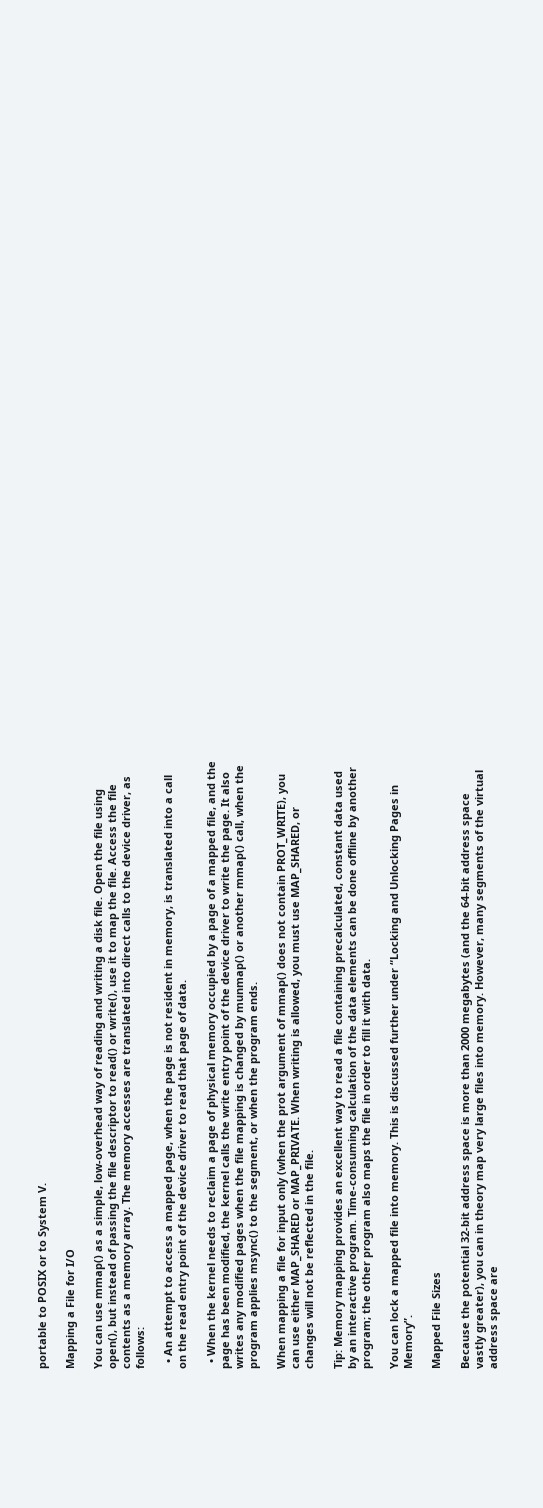portable to POSIX or to System V.

Mapping a File for I/O

You can use mmap() as a simple, low-overhead way of reading and writing a disk file. Open the file using open(), but instead of passing the file descriptor to read() or write(), use it to map the file. Access the file contents as a memory array. The memory accesses are translated into direct calls to the device driver, as follows:

  • An attempt to access a mapped page, when the page is not resident in memory, is translated into a call on the read entry point of the device driver to read that page of data.

  • When the kernel needs to reclaim a page of physical memory occupied by a page of a mapped file, and the page has been modified, the kernel calls the write entry point of the device driver to write the page. It also writes any modified pages when the file mapping is changed by munmap() or another mmap() call, when the program applies msync() to the segment, or when the program ends.

When mapping a file for input only (when the prot argument of mmap() does not contain PROT_WRITE), you can use either MAP_SHARED or MAP_PRIVATE. When writing is allowed, you must use MAP_SHARED, or changes will not be reflected in the file.

Tip: Memory mapping provides an excellent way to read a file containing precalculated, constant data used by an interactive program. Time-consuming calculation of the data elements can be done offline by another program; the other program also maps the file in order to fill it with data.

You can lock a mapped file into memory. This is discussed further under “Locking and Unlocking Pages in Memory”.

Mapped File Sizes

Because the potential 32-bit address space is more than 2000 megabytes (and the 64-bit address space vastly greater), you can in theory map very large files into memory. However, many segments of the virtual address space are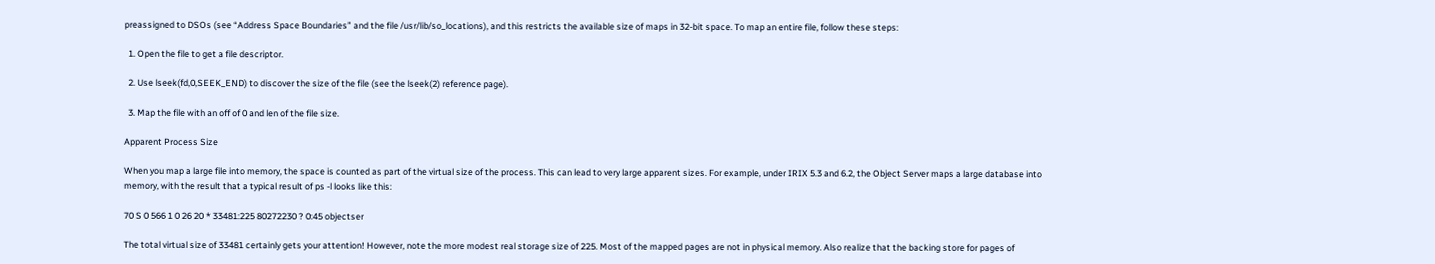preassigned to DSOs (see “Address Space Boundaries” and the file /usr/lib/so_locations), and this restricts the available size of maps in 32-bit space. To map an entire file, follow these steps:

  1. Open the file to get a file descriptor.

  2. Use lseek(fd,0,SEEK_END) to discover the size of the file (see the lseek(2) reference page).

  3. Map the file with an off of 0 and len of the file size.

Apparent Process Size

When you map a large file into memory, the space is counted as part of the virtual size of the process. This can lead to very large apparent sizes. For example, under IRIX 5.3 and 6.2, the Object Server maps a large database into memory, with the result that a typical result of ps -l looks like this:

70 S 0 566 1 0 26 20 * 33481:225 80272230 ? 0:45 objectser

The total virtual size of 33481 certainly gets your attention! However, note the more modest real storage size of 225. Most of the mapped pages are not in physical memory. Also realize that the backing store for pages of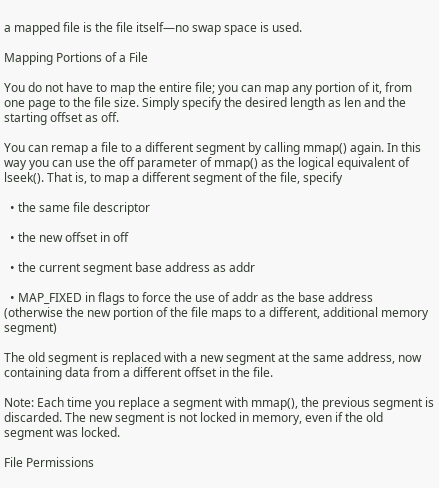a mapped file is the file itself—no swap space is used.

Mapping Portions of a File

You do not have to map the entire file; you can map any portion of it, from one page to the file size. Simply specify the desired length as len and the starting offset as off.

You can remap a file to a different segment by calling mmap() again. In this way you can use the off parameter of mmap() as the logical equivalent of lseek(). That is, to map a different segment of the file, specify

  • the same file descriptor

  • the new offset in off

  • the current segment base address as addr

  • MAP_FIXED in flags to force the use of addr as the base address (otherwise the new portion of the file maps to a different, additional memory segment)

The old segment is replaced with a new segment at the same address, now containing data from a different offset in the file.

Note: Each time you replace a segment with mmap(), the previous segment is discarded. The new segment is not locked in memory, even if the old segment was locked.

File Permissions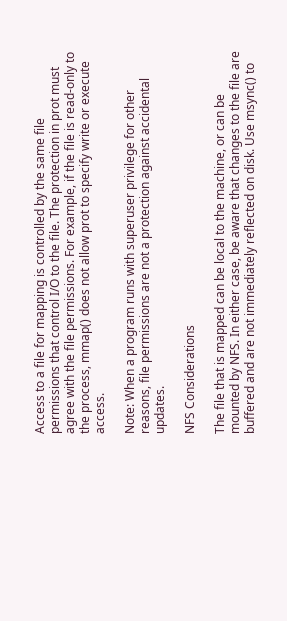Access to a file for mapping is controlled by the same file permissions that control I/O to the file. The protection in prot must agree with the file permissions. For example, if the file is read-only to the process, mmap() does not allow prot to specify write or execute access.

Note: When a program runs with superuser privilege for other reasons, file permissions are not a protection against accidental updates.

NFS Considerations

The file that is mapped can be local to the machine, or can be mounted by NFS. In either case, be aware that changes to the file are buffered and are not immediately reflected on disk. Use msync() to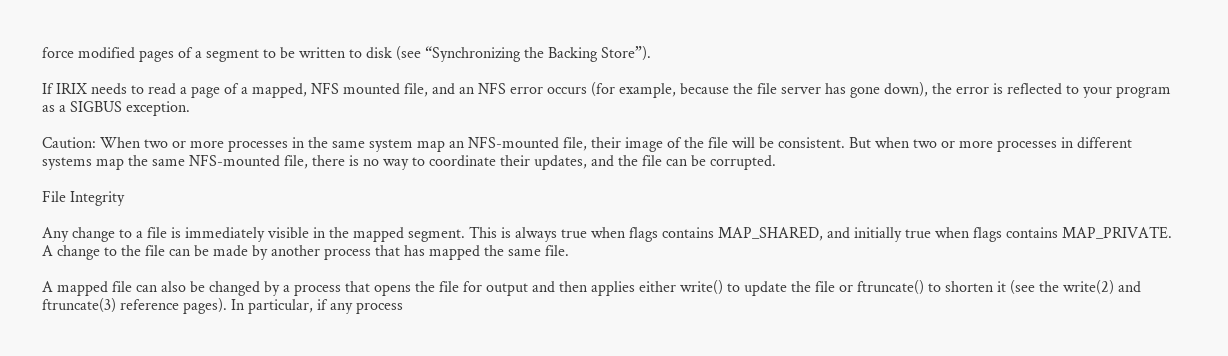force modified pages of a segment to be written to disk (see “Synchronizing the Backing Store”).

If IRIX needs to read a page of a mapped, NFS mounted file, and an NFS error occurs (for example, because the file server has gone down), the error is reflected to your program as a SIGBUS exception.

Caution: When two or more processes in the same system map an NFS-mounted file, their image of the file will be consistent. But when two or more processes in different systems map the same NFS-mounted file, there is no way to coordinate their updates, and the file can be corrupted.

File Integrity

Any change to a file is immediately visible in the mapped segment. This is always true when flags contains MAP_SHARED, and initially true when flags contains MAP_PRIVATE. A change to the file can be made by another process that has mapped the same file.

A mapped file can also be changed by a process that opens the file for output and then applies either write() to update the file or ftruncate() to shorten it (see the write(2) and ftruncate(3) reference pages). In particular, if any process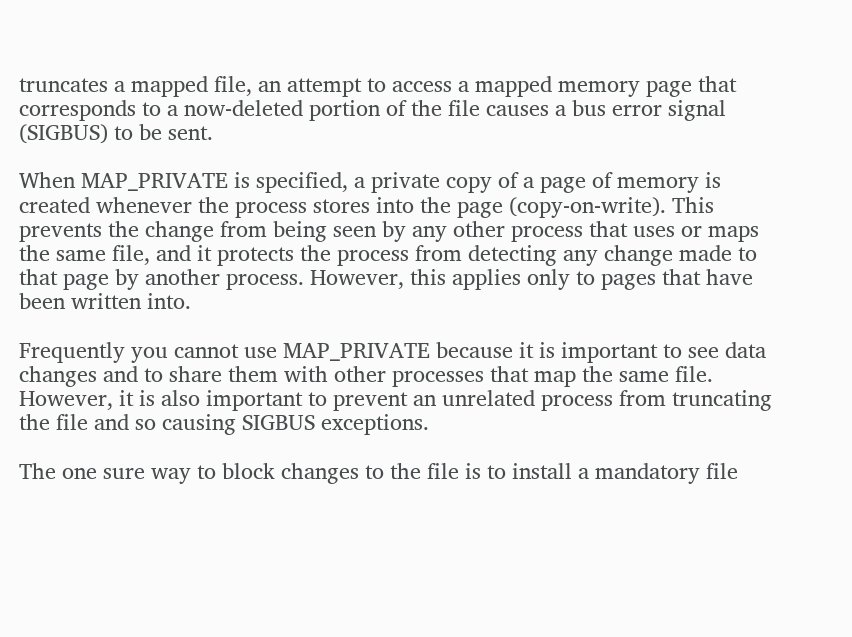truncates a mapped file, an attempt to access a mapped memory page that corresponds to a now-deleted portion of the file causes a bus error signal (SIGBUS) to be sent.

When MAP_PRIVATE is specified, a private copy of a page of memory is created whenever the process stores into the page (copy-on-write). This prevents the change from being seen by any other process that uses or maps the same file, and it protects the process from detecting any change made to that page by another process. However, this applies only to pages that have been written into.

Frequently you cannot use MAP_PRIVATE because it is important to see data changes and to share them with other processes that map the same file. However, it is also important to prevent an unrelated process from truncating the file and so causing SIGBUS exceptions.

The one sure way to block changes to the file is to install a mandatory file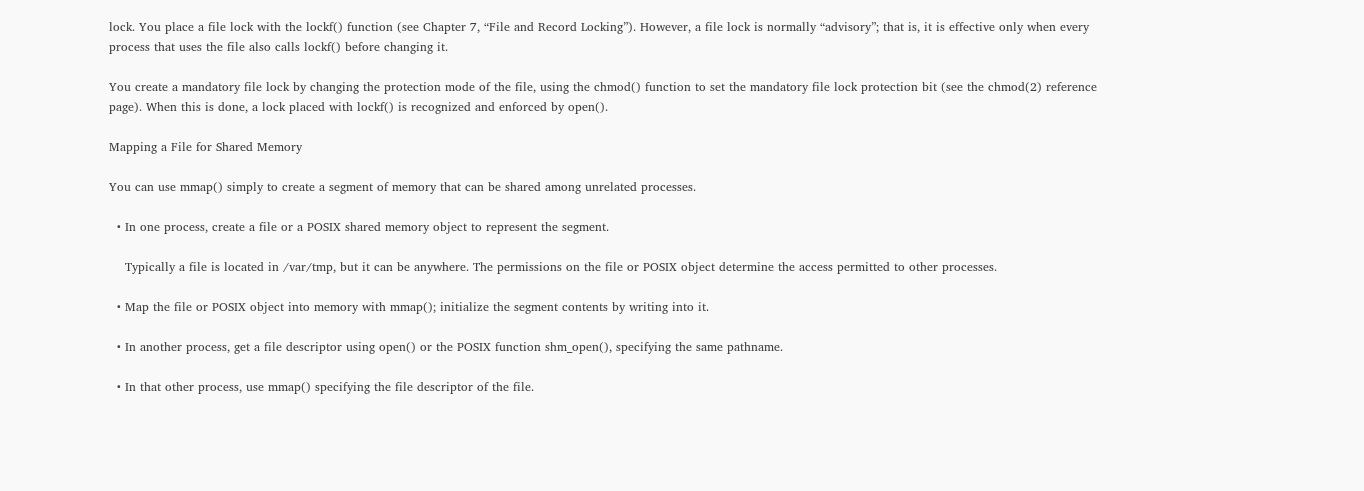lock. You place a file lock with the lockf() function (see Chapter 7, “File and Record Locking”). However, a file lock is normally “advisory”; that is, it is effective only when every process that uses the file also calls lockf() before changing it.

You create a mandatory file lock by changing the protection mode of the file, using the chmod() function to set the mandatory file lock protection bit (see the chmod(2) reference page). When this is done, a lock placed with lockf() is recognized and enforced by open().

Mapping a File for Shared Memory

You can use mmap() simply to create a segment of memory that can be shared among unrelated processes.

  • In one process, create a file or a POSIX shared memory object to represent the segment.

    Typically a file is located in /var/tmp, but it can be anywhere. The permissions on the file or POSIX object determine the access permitted to other processes.

  • Map the file or POSIX object into memory with mmap(); initialize the segment contents by writing into it.

  • In another process, get a file descriptor using open() or the POSIX function shm_open(), specifying the same pathname.

  • In that other process, use mmap() specifying the file descriptor of the file.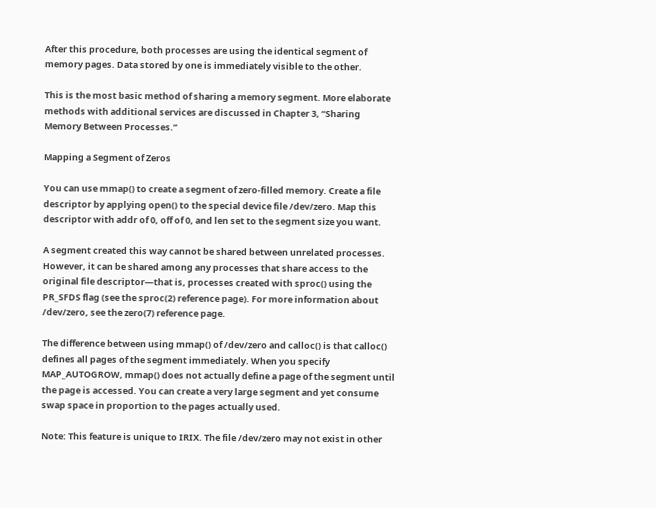After this procedure, both processes are using the identical segment of memory pages. Data stored by one is immediately visible to the other.

This is the most basic method of sharing a memory segment. More elaborate methods with additional services are discussed in Chapter 3, “Sharing Memory Between Processes.”

Mapping a Segment of Zeros

You can use mmap() to create a segment of zero-filled memory. Create a file descriptor by applying open() to the special device file /dev/zero. Map this descriptor with addr of 0, off of 0, and len set to the segment size you want.

A segment created this way cannot be shared between unrelated processes. However, it can be shared among any processes that share access to the original file descriptor—that is, processes created with sproc() using the PR_SFDS flag (see the sproc(2) reference page). For more information about /dev/zero, see the zero(7) reference page.

The difference between using mmap() of /dev/zero and calloc() is that calloc() defines all pages of the segment immediately. When you specify MAP_AUTOGROW, mmap() does not actually define a page of the segment until the page is accessed. You can create a very large segment and yet consume swap space in proportion to the pages actually used.

Note: This feature is unique to IRIX. The file /dev/zero may not exist in other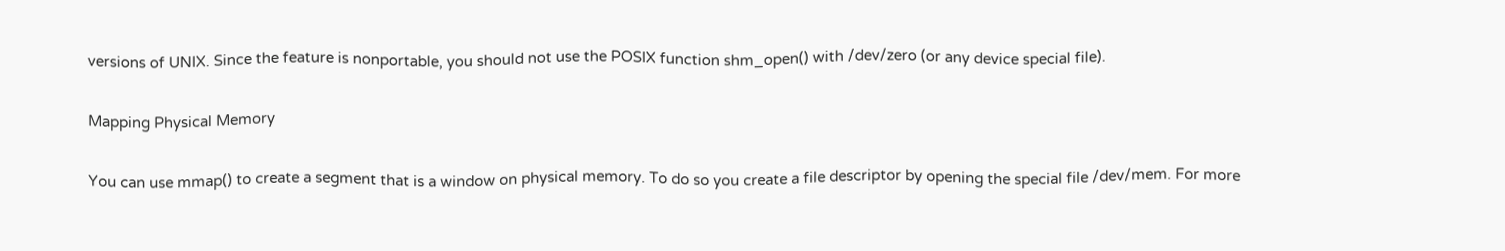versions of UNIX. Since the feature is nonportable, you should not use the POSIX function shm_open() with /dev/zero (or any device special file).

Mapping Physical Memory

You can use mmap() to create a segment that is a window on physical memory. To do so you create a file descriptor by opening the special file /dev/mem. For more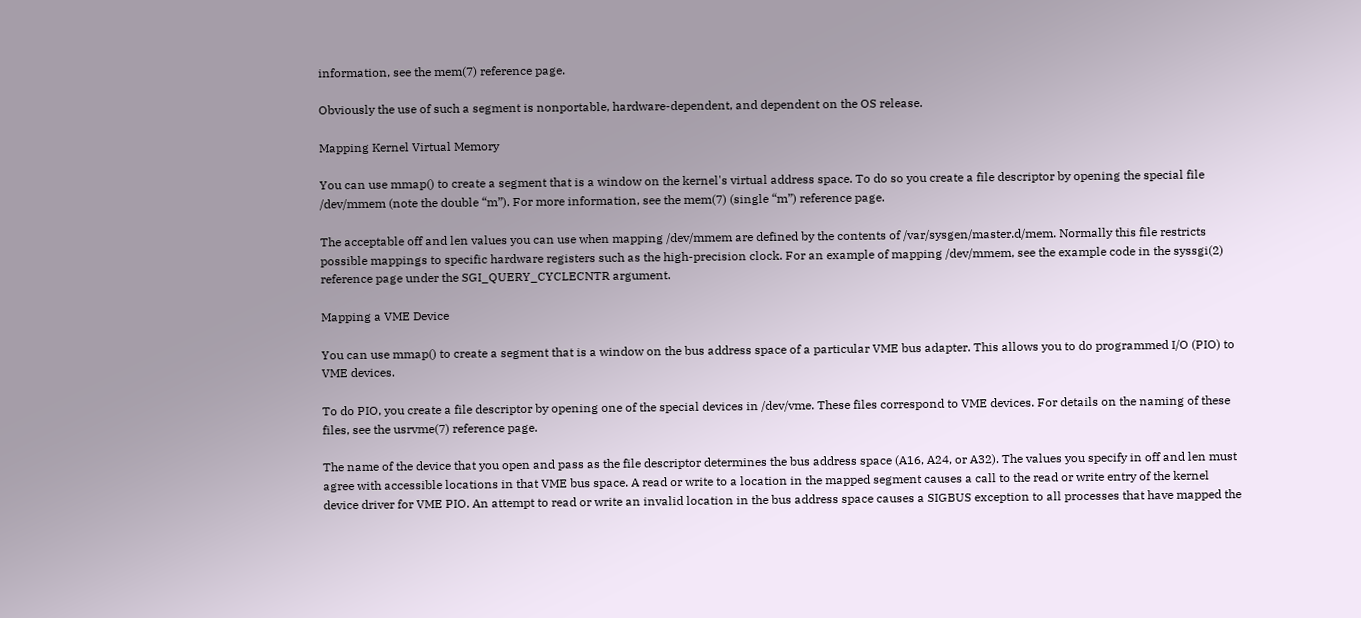information, see the mem(7) reference page.

Obviously the use of such a segment is nonportable, hardware-dependent, and dependent on the OS release.

Mapping Kernel Virtual Memory

You can use mmap() to create a segment that is a window on the kernel's virtual address space. To do so you create a file descriptor by opening the special file /dev/mmem (note the double “m”). For more information, see the mem(7) (single “m”) reference page.

The acceptable off and len values you can use when mapping /dev/mmem are defined by the contents of /var/sysgen/master.d/mem. Normally this file restricts possible mappings to specific hardware registers such as the high-precision clock. For an example of mapping /dev/mmem, see the example code in the syssgi(2) reference page under the SGI_QUERY_CYCLECNTR argument.

Mapping a VME Device

You can use mmap() to create a segment that is a window on the bus address space of a particular VME bus adapter. This allows you to do programmed I/O (PIO) to VME devices.

To do PIO, you create a file descriptor by opening one of the special devices in /dev/vme. These files correspond to VME devices. For details on the naming of these files, see the usrvme(7) reference page.

The name of the device that you open and pass as the file descriptor determines the bus address space (A16, A24, or A32). The values you specify in off and len must agree with accessible locations in that VME bus space. A read or write to a location in the mapped segment causes a call to the read or write entry of the kernel device driver for VME PIO. An attempt to read or write an invalid location in the bus address space causes a SIGBUS exception to all processes that have mapped the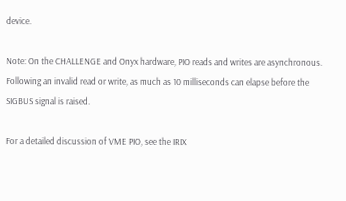device.

Note: On the CHALLENGE and Onyx hardware, PIO reads and writes are asynchronous. Following an invalid read or write, as much as 10 milliseconds can elapse before the SIGBUS signal is raised.

For a detailed discussion of VME PIO, see the IRIX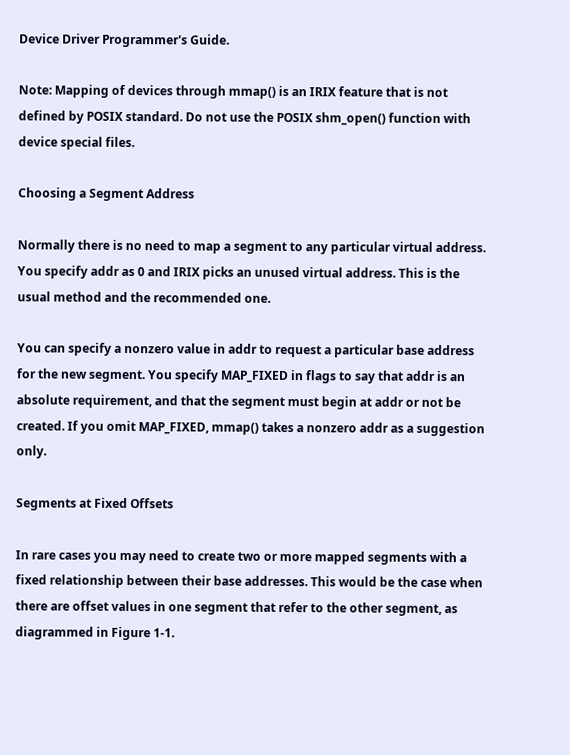Device Driver Programmer's Guide.

Note: Mapping of devices through mmap() is an IRIX feature that is not defined by POSIX standard. Do not use the POSIX shm_open() function with device special files.

Choosing a Segment Address

Normally there is no need to map a segment to any particular virtual address. You specify addr as 0 and IRIX picks an unused virtual address. This is the usual method and the recommended one.

You can specify a nonzero value in addr to request a particular base address for the new segment. You specify MAP_FIXED in flags to say that addr is an absolute requirement, and that the segment must begin at addr or not be created. If you omit MAP_FIXED, mmap() takes a nonzero addr as a suggestion only.

Segments at Fixed Offsets

In rare cases you may need to create two or more mapped segments with a fixed relationship between their base addresses. This would be the case when there are offset values in one segment that refer to the other segment, as diagrammed in Figure 1-1.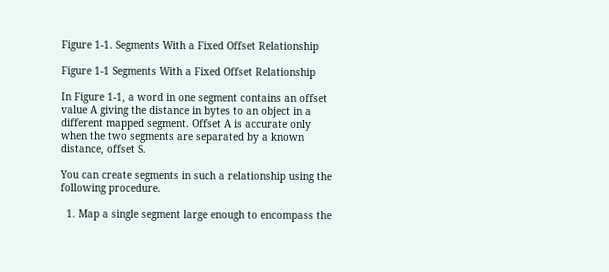Figure 1-1. Segments With a Fixed Offset Relationship

Figure 1-1 Segments With a Fixed Offset Relationship

In Figure 1-1, a word in one segment contains an offset value A giving the distance in bytes to an object in a different mapped segment. Offset A is accurate only when the two segments are separated by a known distance, offset S.

You can create segments in such a relationship using the following procedure.

  1. Map a single segment large enough to encompass the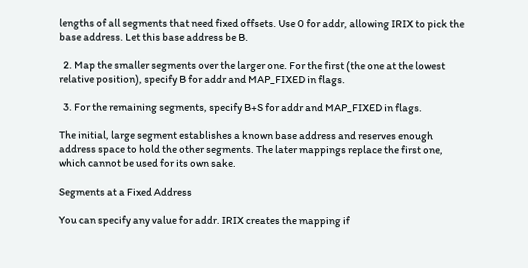lengths of all segments that need fixed offsets. Use 0 for addr, allowing IRIX to pick the base address. Let this base address be B.

  2. Map the smaller segments over the larger one. For the first (the one at the lowest relative position), specify B for addr and MAP_FIXED in flags.

  3. For the remaining segments, specify B+S for addr and MAP_FIXED in flags.

The initial, large segment establishes a known base address and reserves enough address space to hold the other segments. The later mappings replace the first one, which cannot be used for its own sake.

Segments at a Fixed Address

You can specify any value for addr. IRIX creates the mapping if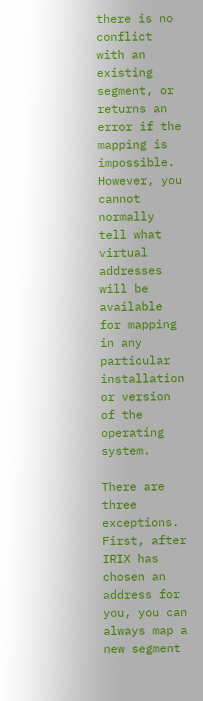there is no conflict with an existing segment, or returns an error if the mapping is impossible. However, you cannot normally tell what virtual addresses will be available for mapping in any particular installation or version of the operating system.

There are three exceptions. First, after IRIX has chosen an address for you, you can always map a new segment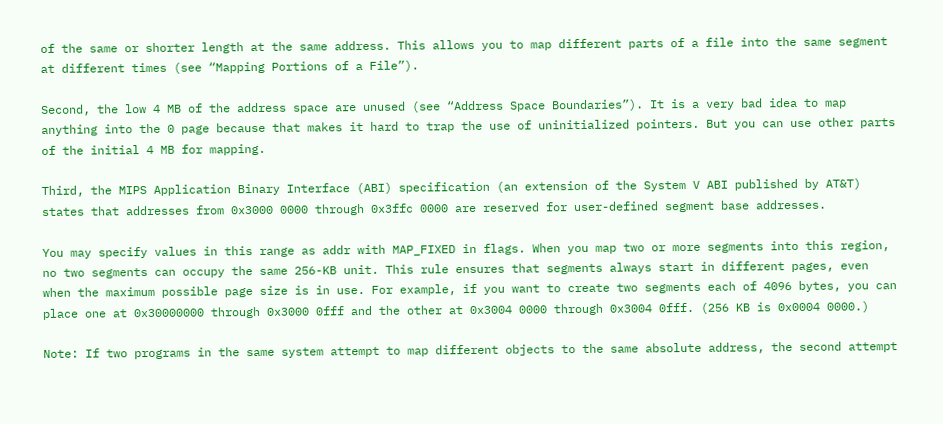of the same or shorter length at the same address. This allows you to map different parts of a file into the same segment at different times (see “Mapping Portions of a File”).

Second, the low 4 MB of the address space are unused (see “Address Space Boundaries”). It is a very bad idea to map anything into the 0 page because that makes it hard to trap the use of uninitialized pointers. But you can use other parts of the initial 4 MB for mapping.

Third, the MIPS Application Binary Interface (ABI) specification (an extension of the System V ABI published by AT&T) states that addresses from 0x3000 0000 through 0x3ffc 0000 are reserved for user-defined segment base addresses.

You may specify values in this range as addr with MAP_FIXED in flags. When you map two or more segments into this region, no two segments can occupy the same 256-KB unit. This rule ensures that segments always start in different pages, even when the maximum possible page size is in use. For example, if you want to create two segments each of 4096 bytes, you can place one at 0x30000000 through 0x3000 0fff and the other at 0x3004 0000 through 0x3004 0fff. (256 KB is 0x0004 0000.)

Note: If two programs in the same system attempt to map different objects to the same absolute address, the second attempt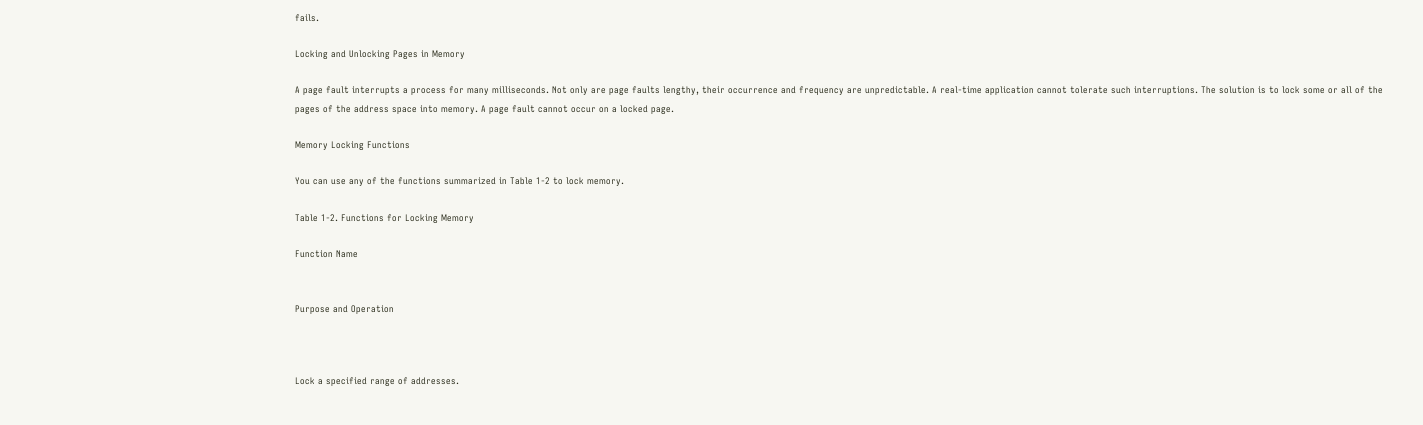fails.

Locking and Unlocking Pages in Memory

A page fault interrupts a process for many milliseconds. Not only are page faults lengthy, their occurrence and frequency are unpredictable. A real-time application cannot tolerate such interruptions. The solution is to lock some or all of the pages of the address space into memory. A page fault cannot occur on a locked page.

Memory Locking Functions

You can use any of the functions summarized in Table 1-2 to lock memory.

Table 1-2. Functions for Locking Memory

Function Name


Purpose and Operation



Lock a specified range of addresses.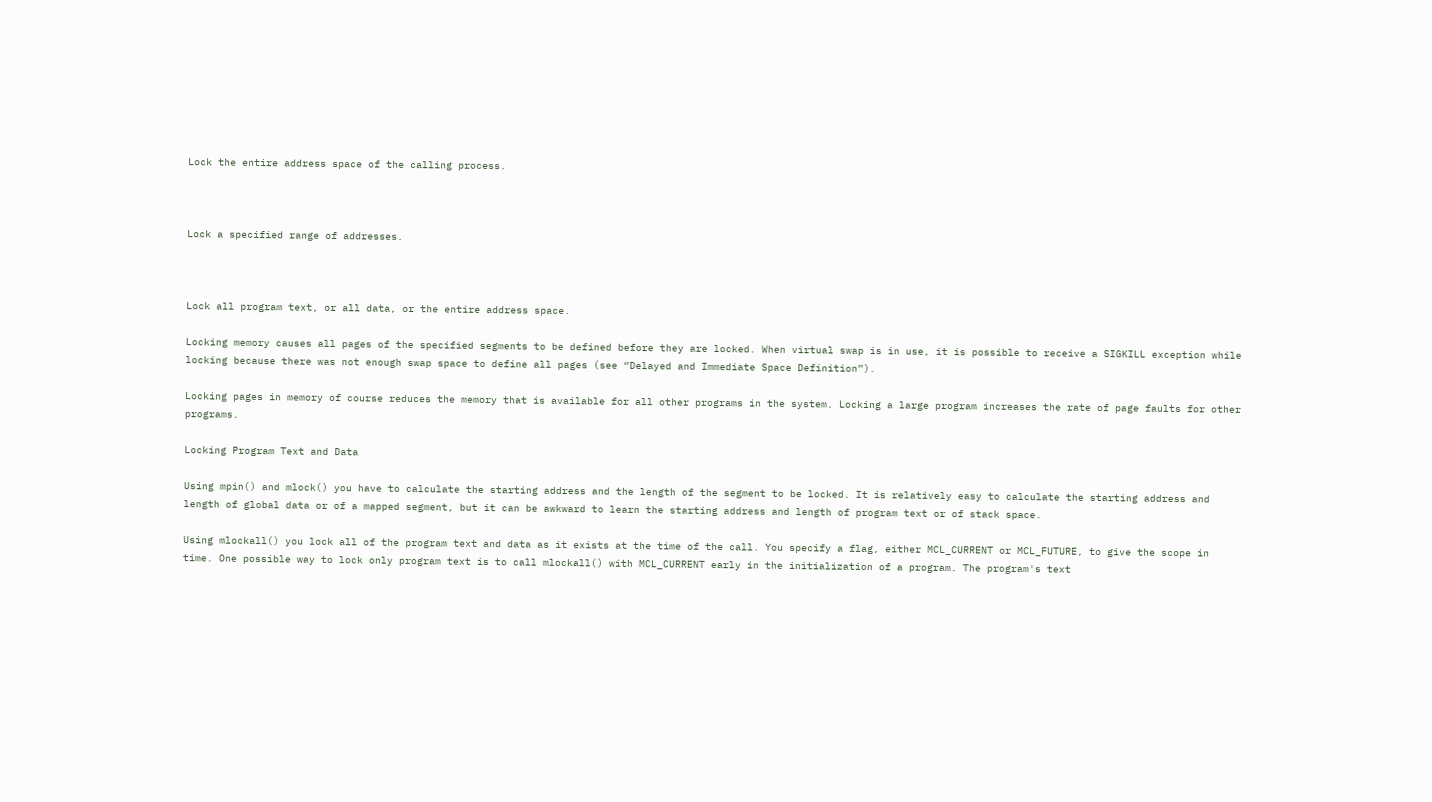Lock the entire address space of the calling process.



Lock a specified range of addresses.



Lock all program text, or all data, or the entire address space.

Locking memory causes all pages of the specified segments to be defined before they are locked. When virtual swap is in use, it is possible to receive a SIGKILL exception while locking because there was not enough swap space to define all pages (see “Delayed and Immediate Space Definition”).

Locking pages in memory of course reduces the memory that is available for all other programs in the system. Locking a large program increases the rate of page faults for other programs.

Locking Program Text and Data

Using mpin() and mlock() you have to calculate the starting address and the length of the segment to be locked. It is relatively easy to calculate the starting address and length of global data or of a mapped segment, but it can be awkward to learn the starting address and length of program text or of stack space.

Using mlockall() you lock all of the program text and data as it exists at the time of the call. You specify a flag, either MCL_CURRENT or MCL_FUTURE, to give the scope in time. One possible way to lock only program text is to call mlockall() with MCL_CURRENT early in the initialization of a program. The program's text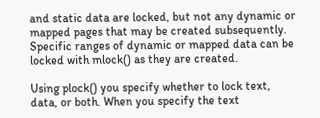and static data are locked, but not any dynamic or mapped pages that may be created subsequently. Specific ranges of dynamic or mapped data can be locked with mlock() as they are created.

Using plock() you specify whether to lock text, data, or both. When you specify the text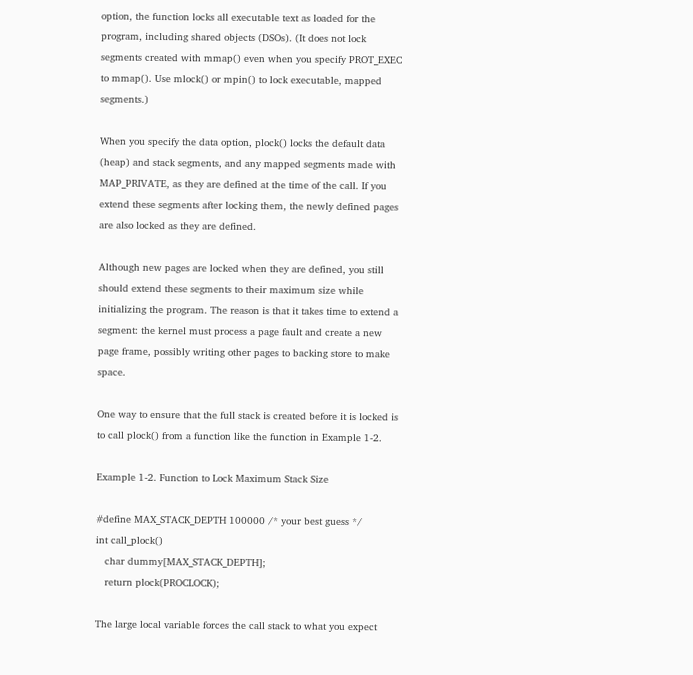option, the function locks all executable text as loaded for the program, including shared objects (DSOs). (It does not lock segments created with mmap() even when you specify PROT_EXEC to mmap(). Use mlock() or mpin() to lock executable, mapped segments.)

When you specify the data option, plock() locks the default data (heap) and stack segments, and any mapped segments made with MAP_PRIVATE, as they are defined at the time of the call. If you extend these segments after locking them, the newly defined pages are also locked as they are defined.

Although new pages are locked when they are defined, you still should extend these segments to their maximum size while initializing the program. The reason is that it takes time to extend a segment: the kernel must process a page fault and create a new page frame, possibly writing other pages to backing store to make space.

One way to ensure that the full stack is created before it is locked is to call plock() from a function like the function in Example 1-2.

Example 1-2. Function to Lock Maximum Stack Size

#define MAX_STACK_DEPTH 100000 /* your best guess */
int call_plock()
   char dummy[MAX_STACK_DEPTH];
   return plock(PROCLOCK);

The large local variable forces the call stack to what you expect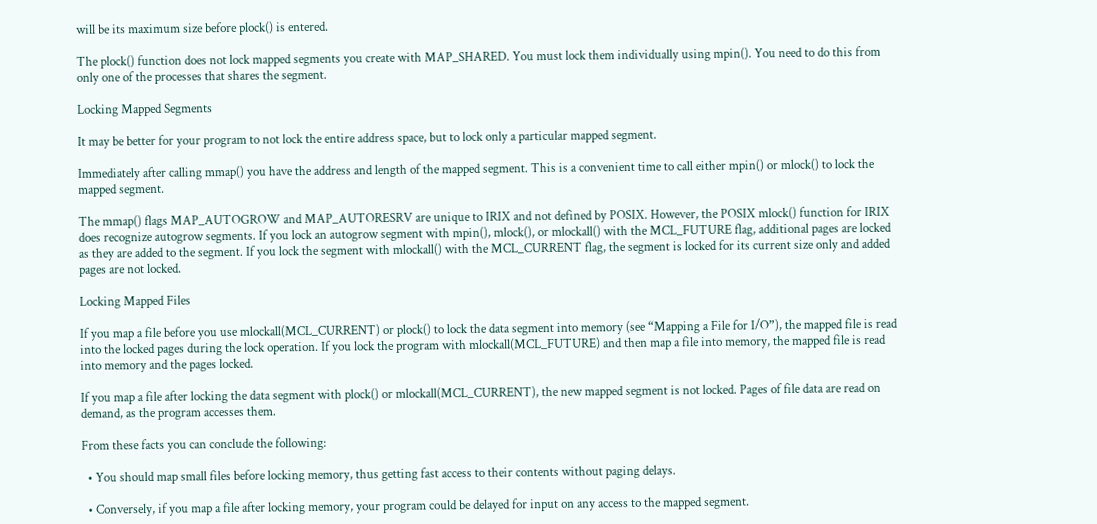will be its maximum size before plock() is entered.

The plock() function does not lock mapped segments you create with MAP_SHARED. You must lock them individually using mpin(). You need to do this from only one of the processes that shares the segment.

Locking Mapped Segments

It may be better for your program to not lock the entire address space, but to lock only a particular mapped segment.

Immediately after calling mmap() you have the address and length of the mapped segment. This is a convenient time to call either mpin() or mlock() to lock the mapped segment.

The mmap() flags MAP_AUTOGROW and MAP_AUTORESRV are unique to IRIX and not defined by POSIX. However, the POSIX mlock() function for IRIX does recognize autogrow segments. If you lock an autogrow segment with mpin(), mlock(), or mlockall() with the MCL_FUTURE flag, additional pages are locked as they are added to the segment. If you lock the segment with mlockall() with the MCL_CURRENT flag, the segment is locked for its current size only and added pages are not locked.

Locking Mapped Files

If you map a file before you use mlockall(MCL_CURRENT) or plock() to lock the data segment into memory (see “Mapping a File for I/O”), the mapped file is read into the locked pages during the lock operation. If you lock the program with mlockall(MCL_FUTURE) and then map a file into memory, the mapped file is read into memory and the pages locked.

If you map a file after locking the data segment with plock() or mlockall(MCL_CURRENT), the new mapped segment is not locked. Pages of file data are read on demand, as the program accesses them.

From these facts you can conclude the following:

  • You should map small files before locking memory, thus getting fast access to their contents without paging delays.

  • Conversely, if you map a file after locking memory, your program could be delayed for input on any access to the mapped segment.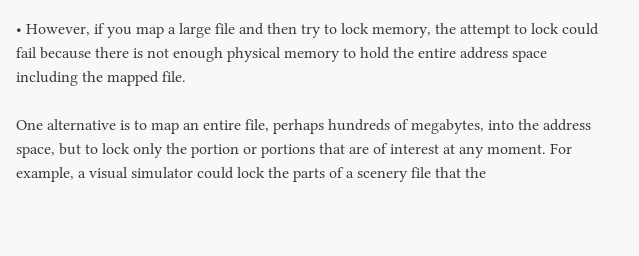• However, if you map a large file and then try to lock memory, the attempt to lock could fail because there is not enough physical memory to hold the entire address space including the mapped file.

One alternative is to map an entire file, perhaps hundreds of megabytes, into the address space, but to lock only the portion or portions that are of interest at any moment. For example, a visual simulator could lock the parts of a scenery file that the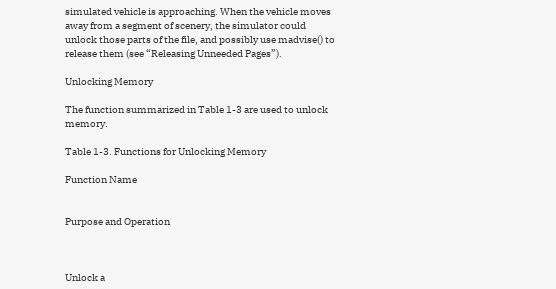simulated vehicle is approaching. When the vehicle moves away from a segment of scenery, the simulator could unlock those parts of the file, and possibly use madvise() to release them (see “Releasing Unneeded Pages”).

Unlocking Memory

The function summarized in Table 1-3 are used to unlock memory.

Table 1-3. Functions for Unlocking Memory

Function Name


Purpose and Operation



Unlock a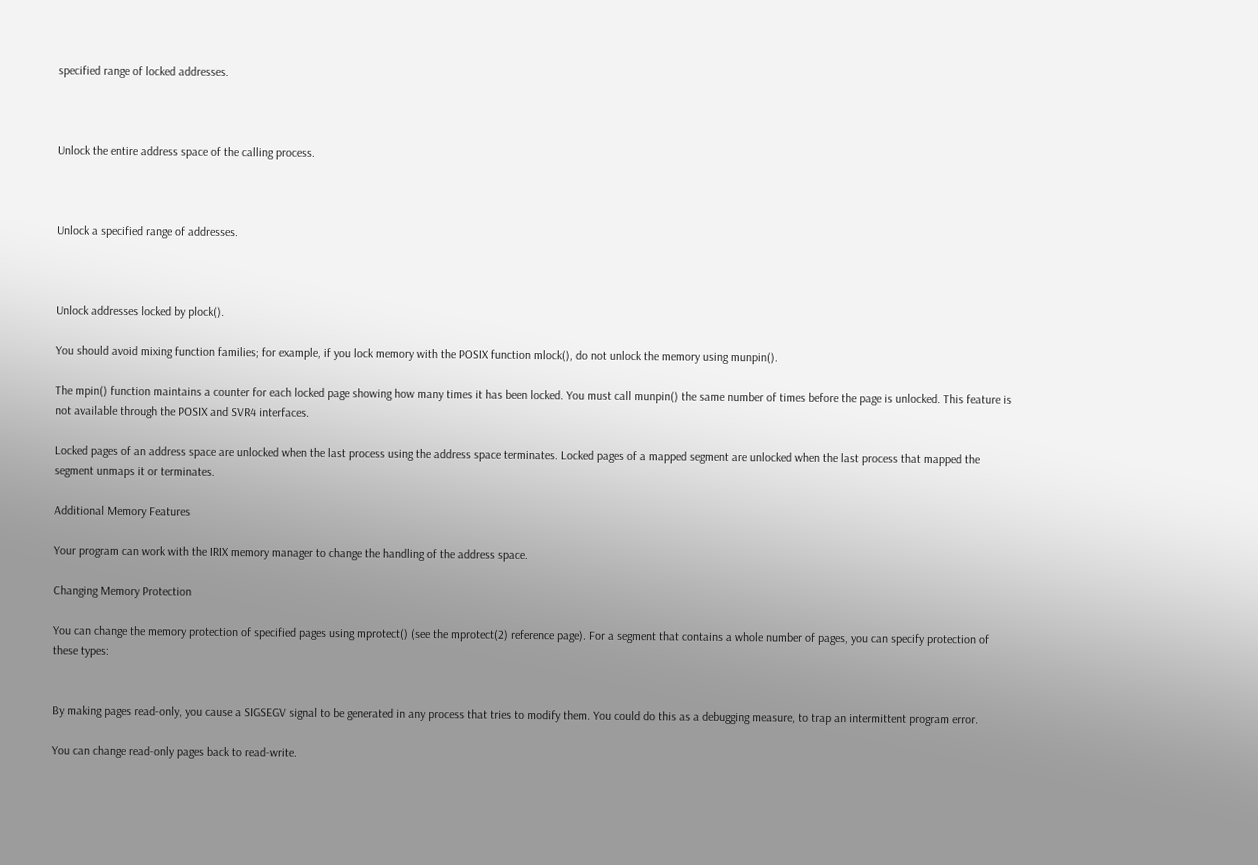specified range of locked addresses.



Unlock the entire address space of the calling process.



Unlock a specified range of addresses.



Unlock addresses locked by plock().

You should avoid mixing function families; for example, if you lock memory with the POSIX function mlock(), do not unlock the memory using munpin().

The mpin() function maintains a counter for each locked page showing how many times it has been locked. You must call munpin() the same number of times before the page is unlocked. This feature is not available through the POSIX and SVR4 interfaces.

Locked pages of an address space are unlocked when the last process using the address space terminates. Locked pages of a mapped segment are unlocked when the last process that mapped the segment unmaps it or terminates.

Additional Memory Features

Your program can work with the IRIX memory manager to change the handling of the address space.

Changing Memory Protection

You can change the memory protection of specified pages using mprotect() (see the mprotect(2) reference page). For a segment that contains a whole number of pages, you can specify protection of these types:


By making pages read-only, you cause a SIGSEGV signal to be generated in any process that tries to modify them. You could do this as a debugging measure, to trap an intermittent program error.

You can change read-only pages back to read-write.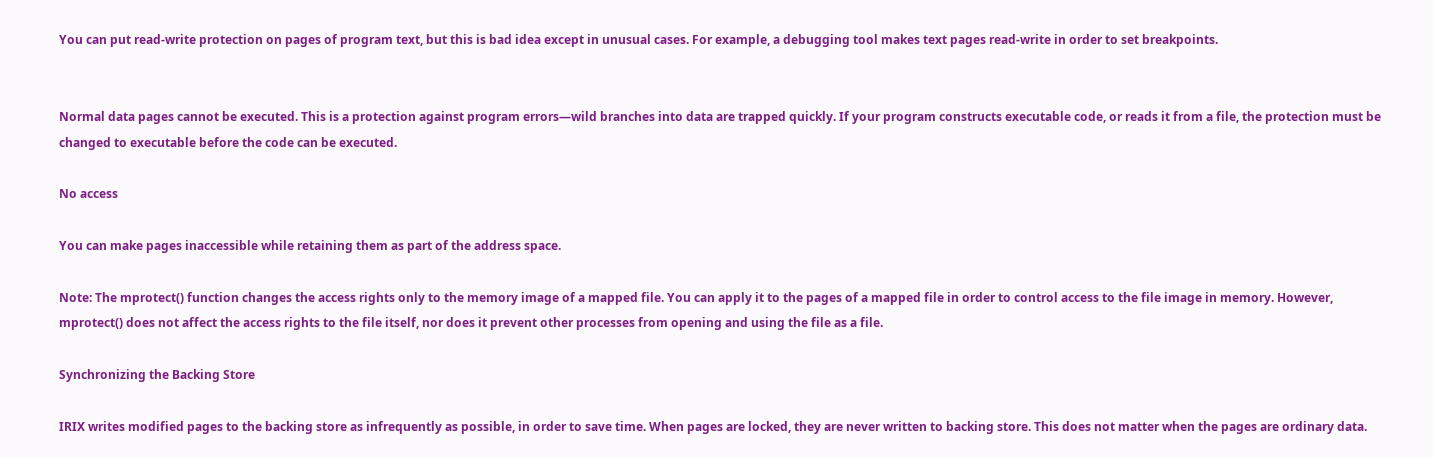You can put read-write protection on pages of program text, but this is bad idea except in unusual cases. For example, a debugging tool makes text pages read-write in order to set breakpoints.


Normal data pages cannot be executed. This is a protection against program errors—wild branches into data are trapped quickly. If your program constructs executable code, or reads it from a file, the protection must be changed to executable before the code can be executed.

No access

You can make pages inaccessible while retaining them as part of the address space.

Note: The mprotect() function changes the access rights only to the memory image of a mapped file. You can apply it to the pages of a mapped file in order to control access to the file image in memory. However, mprotect() does not affect the access rights to the file itself, nor does it prevent other processes from opening and using the file as a file.

Synchronizing the Backing Store

IRIX writes modified pages to the backing store as infrequently as possible, in order to save time. When pages are locked, they are never written to backing store. This does not matter when the pages are ordinary data.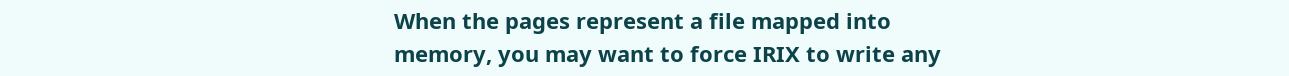When the pages represent a file mapped into memory, you may want to force IRIX to write any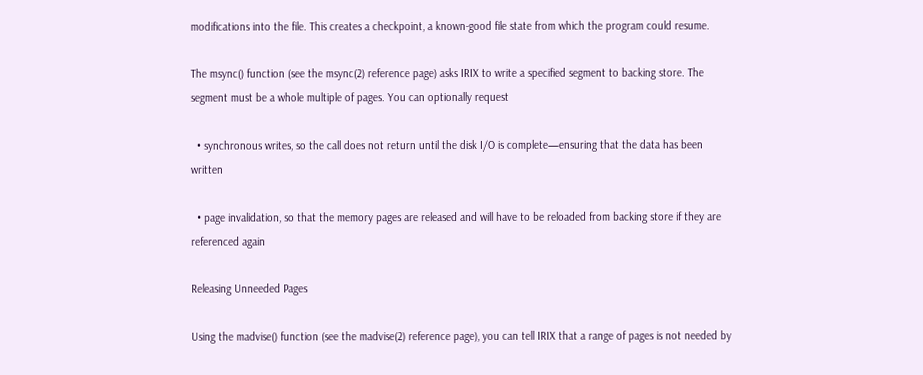modifications into the file. This creates a checkpoint, a known-good file state from which the program could resume.

The msync() function (see the msync(2) reference page) asks IRIX to write a specified segment to backing store. The segment must be a whole multiple of pages. You can optionally request

  • synchronous writes, so the call does not return until the disk I/O is complete—ensuring that the data has been written

  • page invalidation, so that the memory pages are released and will have to be reloaded from backing store if they are referenced again

Releasing Unneeded Pages

Using the madvise() function (see the madvise(2) reference page), you can tell IRIX that a range of pages is not needed by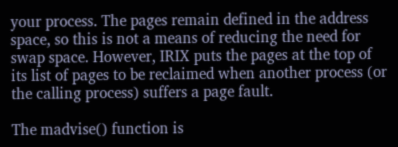your process. The pages remain defined in the address space, so this is not a means of reducing the need for swap space. However, IRIX puts the pages at the top of its list of pages to be reclaimed when another process (or the calling process) suffers a page fault.

The madvise() function is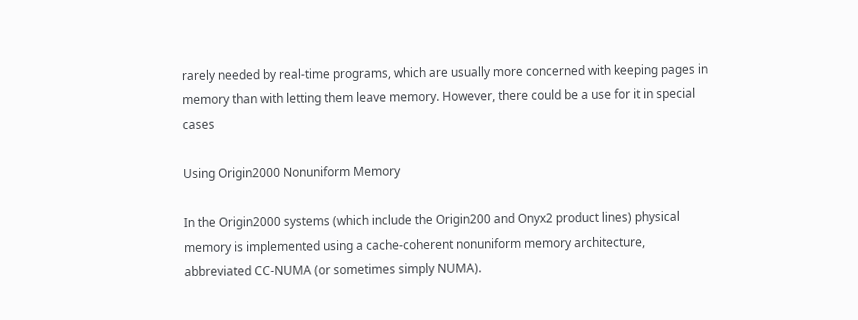rarely needed by real-time programs, which are usually more concerned with keeping pages in memory than with letting them leave memory. However, there could be a use for it in special cases

Using Origin2000 Nonuniform Memory

In the Origin2000 systems (which include the Origin200 and Onyx2 product lines) physical memory is implemented using a cache-coherent nonuniform memory architecture, abbreviated CC-NUMA (or sometimes simply NUMA).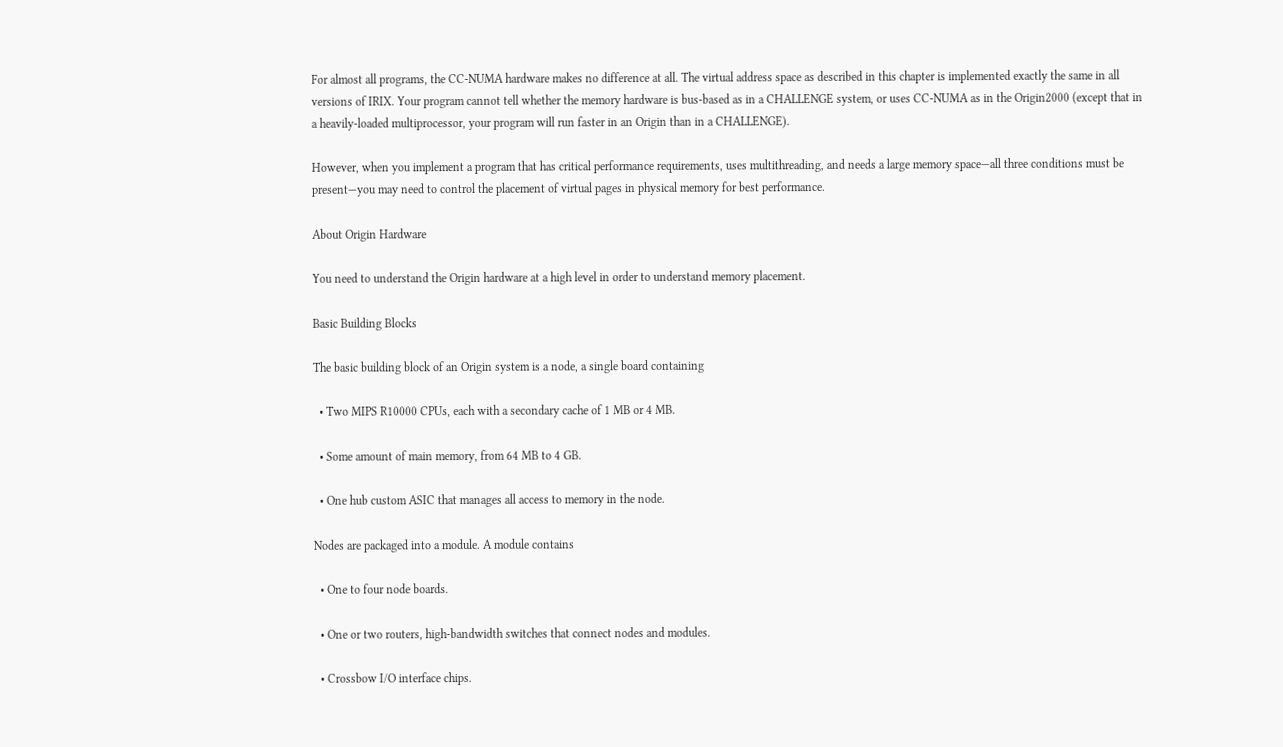For almost all programs, the CC-NUMA hardware makes no difference at all. The virtual address space as described in this chapter is implemented exactly the same in all versions of IRIX. Your program cannot tell whether the memory hardware is bus-based as in a CHALLENGE system, or uses CC-NUMA as in the Origin2000 (except that in a heavily-loaded multiprocessor, your program will run faster in an Origin than in a CHALLENGE).

However, when you implement a program that has critical performance requirements, uses multithreading, and needs a large memory space—all three conditions must be present—you may need to control the placement of virtual pages in physical memory for best performance.

About Origin Hardware

You need to understand the Origin hardware at a high level in order to understand memory placement.

Basic Building Blocks

The basic building block of an Origin system is a node, a single board containing

  • Two MIPS R10000 CPUs, each with a secondary cache of 1 MB or 4 MB.

  • Some amount of main memory, from 64 MB to 4 GB.

  • One hub custom ASIC that manages all access to memory in the node.

Nodes are packaged into a module. A module contains

  • One to four node boards.

  • One or two routers, high-bandwidth switches that connect nodes and modules.

  • Crossbow I/O interface chips.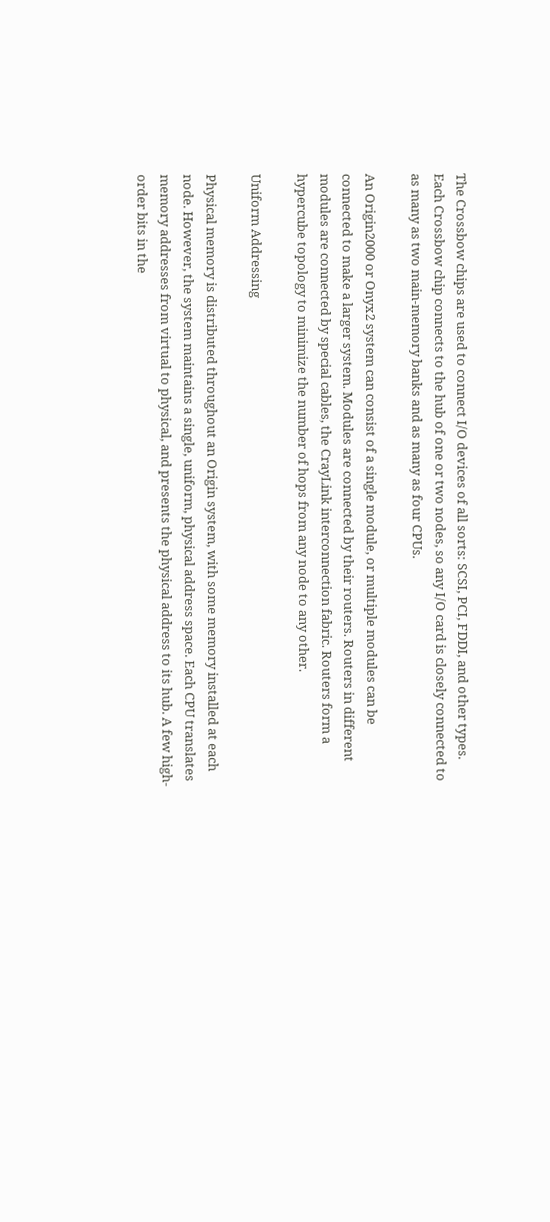The Crossbow chips are used to connect I/O devices of all sorts: SCSI, PCI, FDDI, and other types. Each Crossbow chip connects to the hub of one or two nodes, so any I/O card is closely connected to as many as two main-memory banks and as many as four CPUs.

An Origin2000 or Onyx2 system can consist of a single module, or multiple modules can be connected to make a larger system. Modules are connected by their routers. Routers in different modules are connected by special cables, the CrayLink interconnection fabric. Routers form a hypercube topology to minimize the number of hops from any node to any other.

Uniform Addressing

Physical memory is distributed throughout an Origin system, with some memory installed at each node. However, the system maintains a single, uniform, physical address space. Each CPU translates memory addresses from virtual to physical, and presents the physical address to its hub. A few high-order bits in the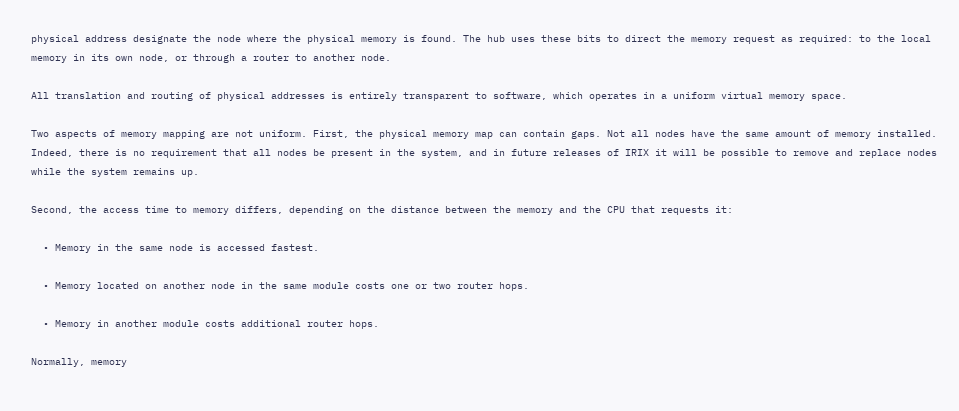physical address designate the node where the physical memory is found. The hub uses these bits to direct the memory request as required: to the local memory in its own node, or through a router to another node.

All translation and routing of physical addresses is entirely transparent to software, which operates in a uniform virtual memory space.

Two aspects of memory mapping are not uniform. First, the physical memory map can contain gaps. Not all nodes have the same amount of memory installed. Indeed, there is no requirement that all nodes be present in the system, and in future releases of IRIX it will be possible to remove and replace nodes while the system remains up.

Second, the access time to memory differs, depending on the distance between the memory and the CPU that requests it:

  • Memory in the same node is accessed fastest.

  • Memory located on another node in the same module costs one or two router hops.

  • Memory in another module costs additional router hops.

Normally, memory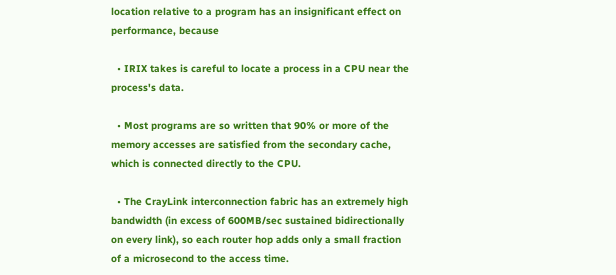location relative to a program has an insignificant effect on performance, because

  • IRIX takes is careful to locate a process in a CPU near the process's data.

  • Most programs are so written that 90% or more of the memory accesses are satisfied from the secondary cache, which is connected directly to the CPU.

  • The CrayLink interconnection fabric has an extremely high bandwidth (in excess of 600MB/sec sustained bidirectionally on every link), so each router hop adds only a small fraction of a microsecond to the access time.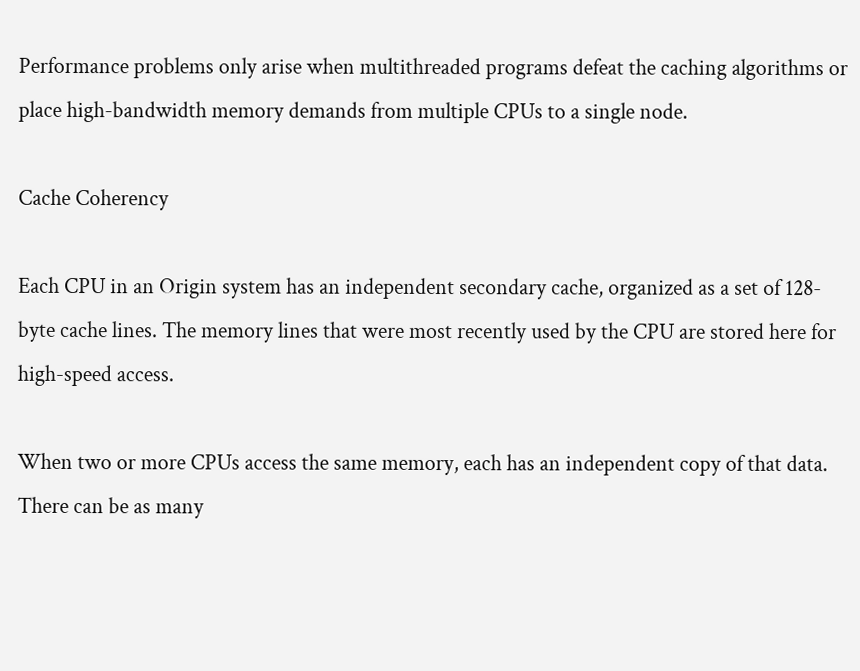Performance problems only arise when multithreaded programs defeat the caching algorithms or place high-bandwidth memory demands from multiple CPUs to a single node.

Cache Coherency

Each CPU in an Origin system has an independent secondary cache, organized as a set of 128-byte cache lines. The memory lines that were most recently used by the CPU are stored here for high-speed access.

When two or more CPUs access the same memory, each has an independent copy of that data. There can be as many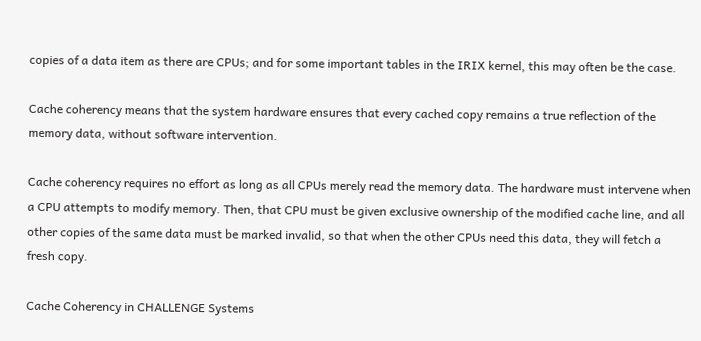copies of a data item as there are CPUs; and for some important tables in the IRIX kernel, this may often be the case.

Cache coherency means that the system hardware ensures that every cached copy remains a true reflection of the memory data, without software intervention.

Cache coherency requires no effort as long as all CPUs merely read the memory data. The hardware must intervene when a CPU attempts to modify memory. Then, that CPU must be given exclusive ownership of the modified cache line, and all other copies of the same data must be marked invalid, so that when the other CPUs need this data, they will fetch a fresh copy.

Cache Coherency in CHALLENGE Systems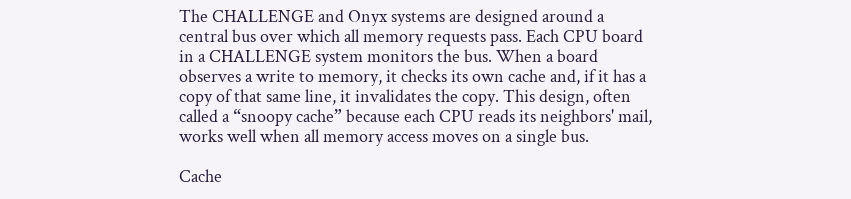The CHALLENGE and Onyx systems are designed around a central bus over which all memory requests pass. Each CPU board in a CHALLENGE system monitors the bus. When a board observes a write to memory, it checks its own cache and, if it has a copy of that same line, it invalidates the copy. This design, often called a “snoopy cache” because each CPU reads its neighbors' mail, works well when all memory access moves on a single bus.

Cache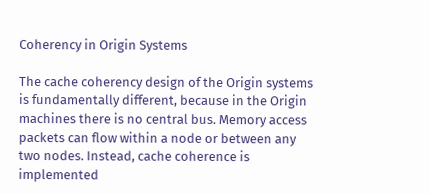Coherency in Origin Systems

The cache coherency design of the Origin systems is fundamentally different, because in the Origin machines there is no central bus. Memory access packets can flow within a node or between any two nodes. Instead, cache coherence is implemented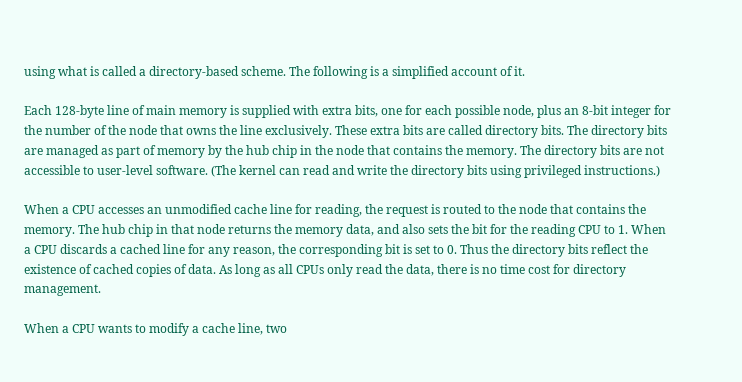using what is called a directory-based scheme. The following is a simplified account of it.

Each 128-byte line of main memory is supplied with extra bits, one for each possible node, plus an 8-bit integer for the number of the node that owns the line exclusively. These extra bits are called directory bits. The directory bits are managed as part of memory by the hub chip in the node that contains the memory. The directory bits are not accessible to user-level software. (The kernel can read and write the directory bits using privileged instructions.)

When a CPU accesses an unmodified cache line for reading, the request is routed to the node that contains the memory. The hub chip in that node returns the memory data, and also sets the bit for the reading CPU to 1. When a CPU discards a cached line for any reason, the corresponding bit is set to 0. Thus the directory bits reflect the existence of cached copies of data. As long as all CPUs only read the data, there is no time cost for directory management.

When a CPU wants to modify a cache line, two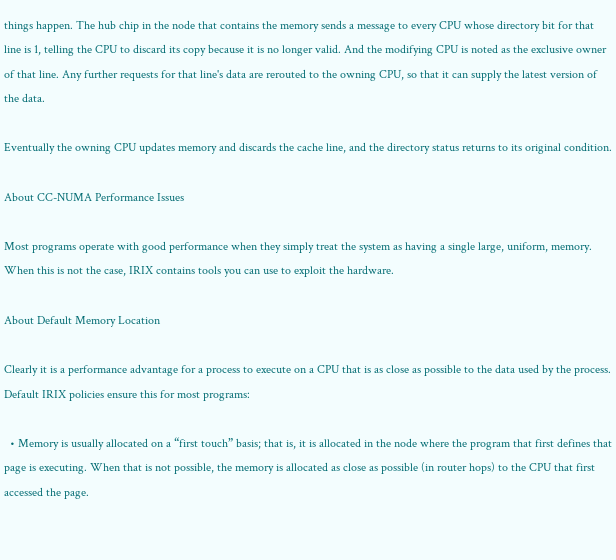things happen. The hub chip in the node that contains the memory sends a message to every CPU whose directory bit for that line is 1, telling the CPU to discard its copy because it is no longer valid. And the modifying CPU is noted as the exclusive owner of that line. Any further requests for that line's data are rerouted to the owning CPU, so that it can supply the latest version of the data.

Eventually the owning CPU updates memory and discards the cache line, and the directory status returns to its original condition.

About CC-NUMA Performance Issues

Most programs operate with good performance when they simply treat the system as having a single large, uniform, memory. When this is not the case, IRIX contains tools you can use to exploit the hardware.

About Default Memory Location

Clearly it is a performance advantage for a process to execute on a CPU that is as close as possible to the data used by the process. Default IRIX policies ensure this for most programs:

  • Memory is usually allocated on a “first touch” basis; that is, it is allocated in the node where the program that first defines that page is executing. When that is not possible, the memory is allocated as close as possible (in router hops) to the CPU that first accessed the page.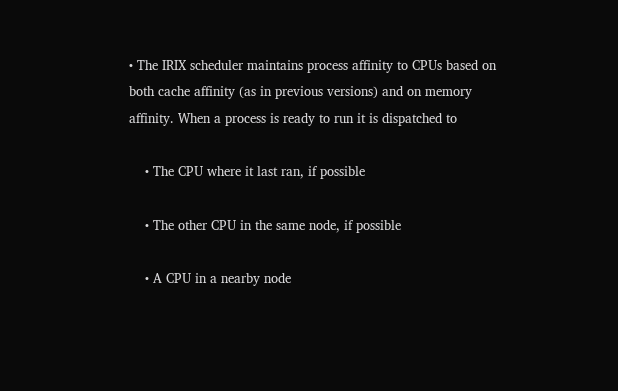• The IRIX scheduler maintains process affinity to CPUs based on both cache affinity (as in previous versions) and on memory affinity. When a process is ready to run it is dispatched to

    • The CPU where it last ran, if possible

    • The other CPU in the same node, if possible

    • A CPU in a nearby node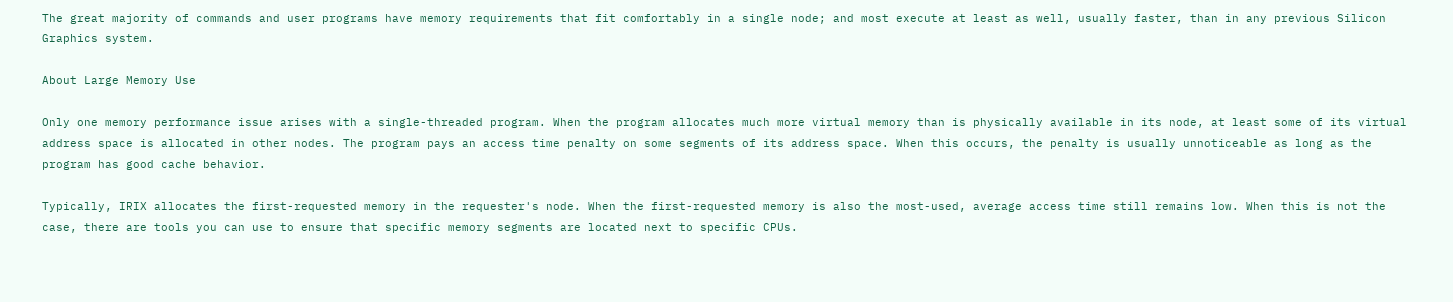The great majority of commands and user programs have memory requirements that fit comfortably in a single node; and most execute at least as well, usually faster, than in any previous Silicon Graphics system.

About Large Memory Use

Only one memory performance issue arises with a single-threaded program. When the program allocates much more virtual memory than is physically available in its node, at least some of its virtual address space is allocated in other nodes. The program pays an access time penalty on some segments of its address space. When this occurs, the penalty is usually unnoticeable as long as the program has good cache behavior.

Typically, IRIX allocates the first-requested memory in the requester's node. When the first-requested memory is also the most-used, average access time still remains low. When this is not the case, there are tools you can use to ensure that specific memory segments are located next to specific CPUs.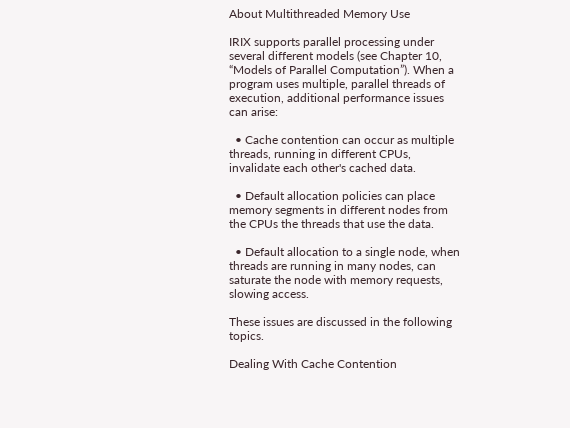About Multithreaded Memory Use

IRIX supports parallel processing under several different models (see Chapter 10, “Models of Parallel Computation”). When a program uses multiple, parallel threads of execution, additional performance issues can arise:

  • Cache contention can occur as multiple threads, running in different CPUs, invalidate each other's cached data.

  • Default allocation policies can place memory segments in different nodes from the CPUs the threads that use the data.

  • Default allocation to a single node, when threads are running in many nodes, can saturate the node with memory requests, slowing access.

These issues are discussed in the following topics.

Dealing With Cache Contention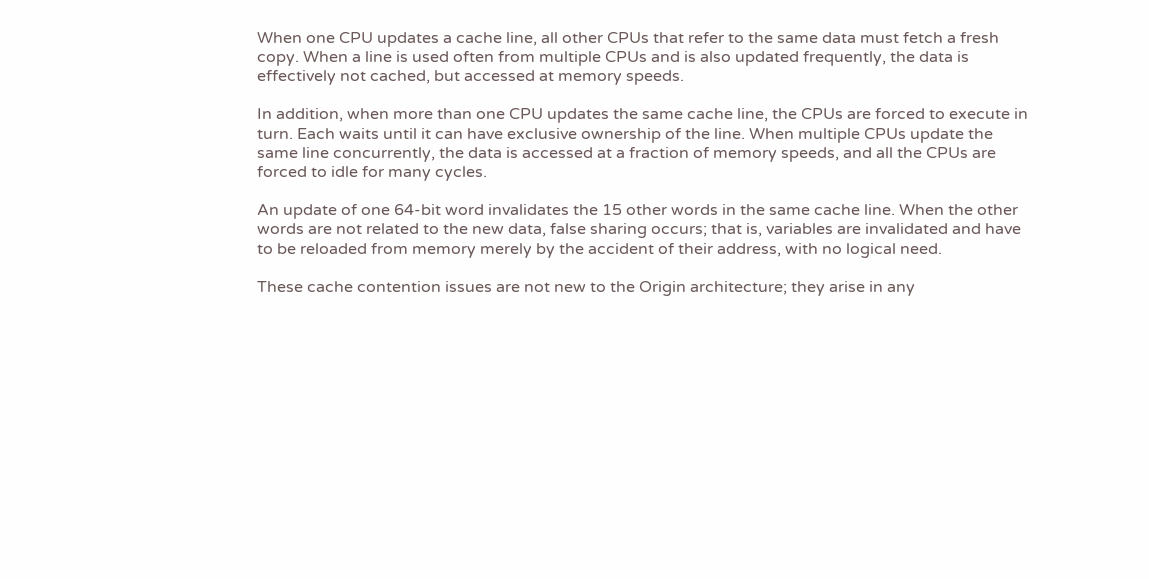When one CPU updates a cache line, all other CPUs that refer to the same data must fetch a fresh copy. When a line is used often from multiple CPUs and is also updated frequently, the data is effectively not cached, but accessed at memory speeds.

In addition, when more than one CPU updates the same cache line, the CPUs are forced to execute in turn. Each waits until it can have exclusive ownership of the line. When multiple CPUs update the same line concurrently, the data is accessed at a fraction of memory speeds, and all the CPUs are forced to idle for many cycles.

An update of one 64-bit word invalidates the 15 other words in the same cache line. When the other words are not related to the new data, false sharing occurs; that is, variables are invalidated and have to be reloaded from memory merely by the accident of their address, with no logical need.

These cache contention issues are not new to the Origin architecture; they arise in any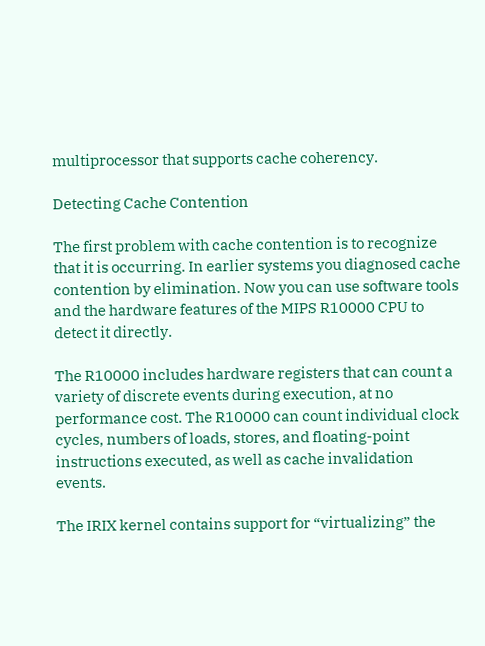multiprocessor that supports cache coherency.

Detecting Cache Contention

The first problem with cache contention is to recognize that it is occurring. In earlier systems you diagnosed cache contention by elimination. Now you can use software tools and the hardware features of the MIPS R10000 CPU to detect it directly.

The R10000 includes hardware registers that can count a variety of discrete events during execution, at no performance cost. The R10000 can count individual clock cycles, numbers of loads, stores, and floating-point instructions executed, as well as cache invalidation events.

The IRIX kernel contains support for “virtualizing” the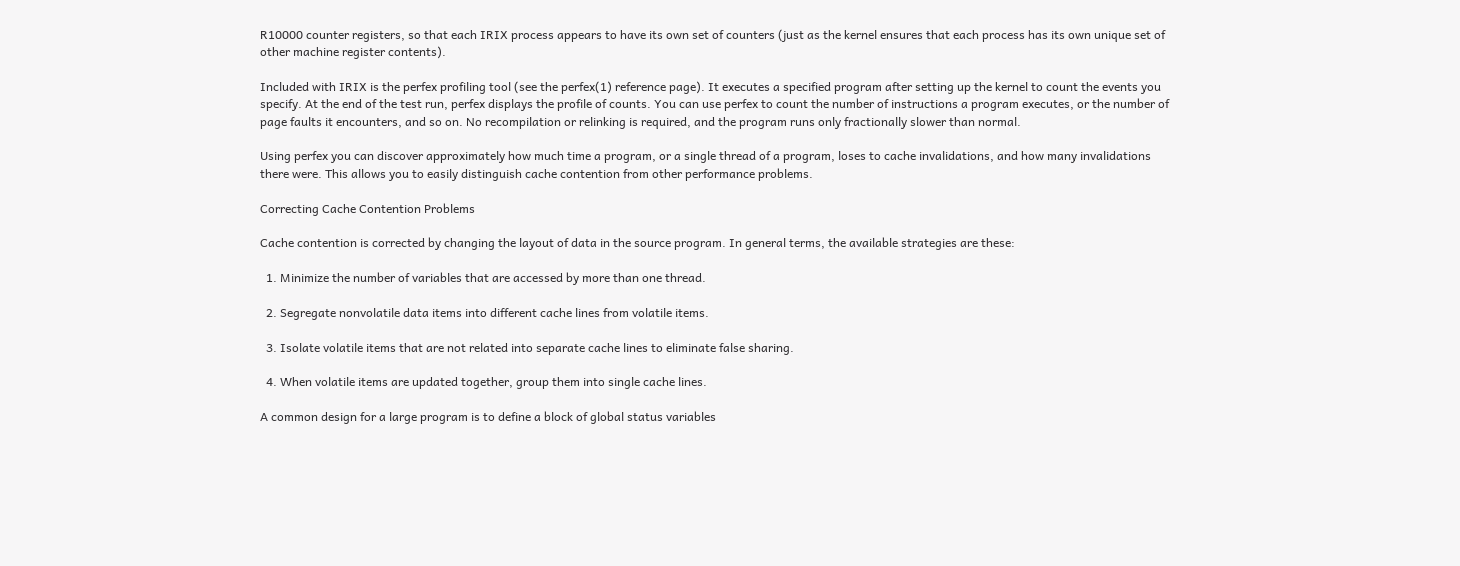R10000 counter registers, so that each IRIX process appears to have its own set of counters (just as the kernel ensures that each process has its own unique set of other machine register contents).

Included with IRIX is the perfex profiling tool (see the perfex(1) reference page). It executes a specified program after setting up the kernel to count the events you specify. At the end of the test run, perfex displays the profile of counts. You can use perfex to count the number of instructions a program executes, or the number of page faults it encounters, and so on. No recompilation or relinking is required, and the program runs only fractionally slower than normal.

Using perfex you can discover approximately how much time a program, or a single thread of a program, loses to cache invalidations, and how many invalidations there were. This allows you to easily distinguish cache contention from other performance problems.

Correcting Cache Contention Problems

Cache contention is corrected by changing the layout of data in the source program. In general terms, the available strategies are these:

  1. Minimize the number of variables that are accessed by more than one thread.

  2. Segregate nonvolatile data items into different cache lines from volatile items.

  3. Isolate volatile items that are not related into separate cache lines to eliminate false sharing.

  4. When volatile items are updated together, group them into single cache lines.

A common design for a large program is to define a block of global status variables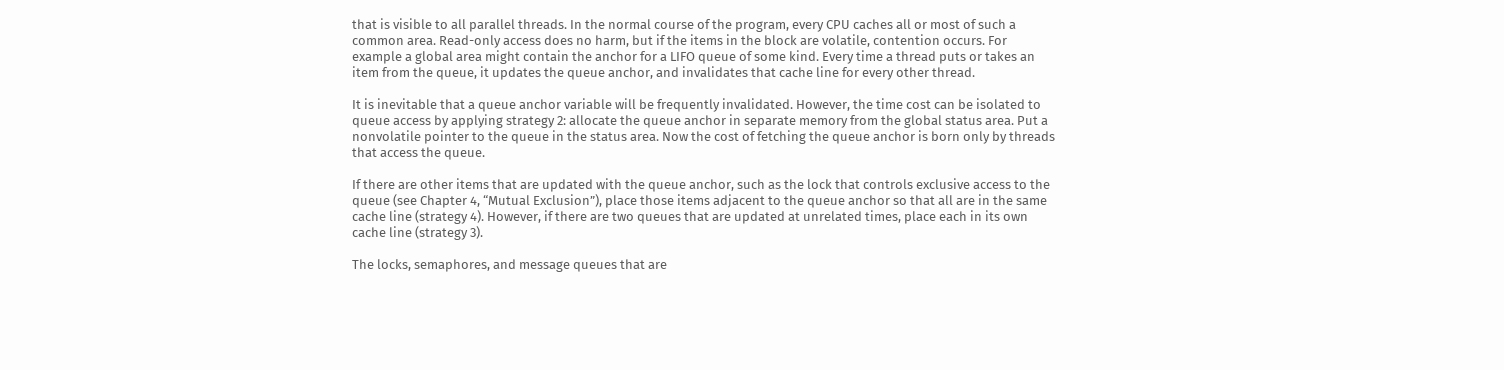that is visible to all parallel threads. In the normal course of the program, every CPU caches all or most of such a common area. Read-only access does no harm, but if the items in the block are volatile, contention occurs. For example a global area might contain the anchor for a LIFO queue of some kind. Every time a thread puts or takes an item from the queue, it updates the queue anchor, and invalidates that cache line for every other thread.

It is inevitable that a queue anchor variable will be frequently invalidated. However, the time cost can be isolated to queue access by applying strategy 2: allocate the queue anchor in separate memory from the global status area. Put a nonvolatile pointer to the queue in the status area. Now the cost of fetching the queue anchor is born only by threads that access the queue.

If there are other items that are updated with the queue anchor, such as the lock that controls exclusive access to the queue (see Chapter 4, “Mutual Exclusion”), place those items adjacent to the queue anchor so that all are in the same cache line (strategy 4). However, if there are two queues that are updated at unrelated times, place each in its own cache line (strategy 3).

The locks, semaphores, and message queues that are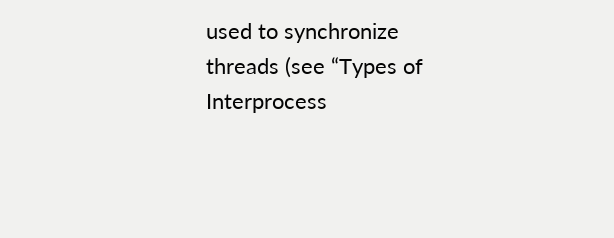used to synchronize threads (see “Types of Interprocess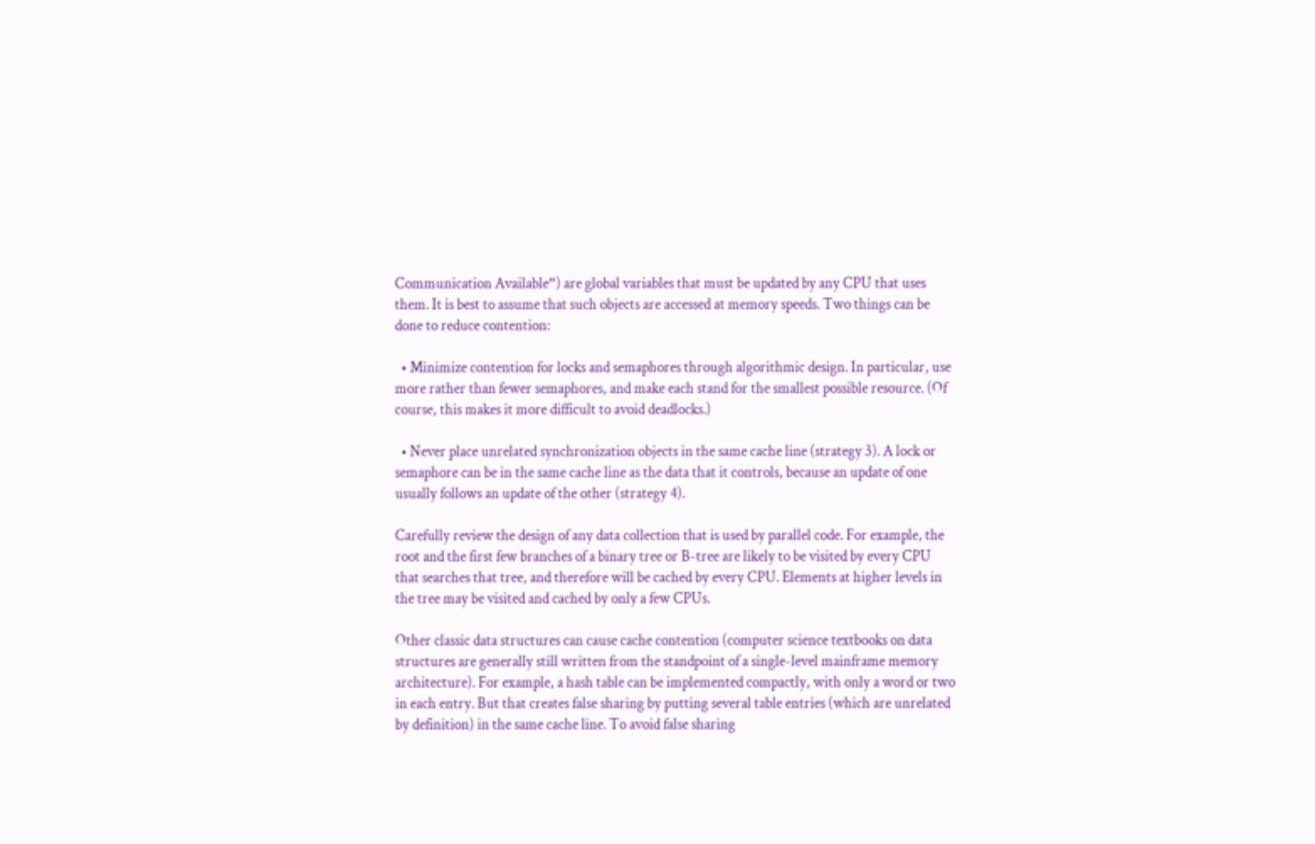Communication Available”) are global variables that must be updated by any CPU that uses them. It is best to assume that such objects are accessed at memory speeds. Two things can be done to reduce contention:

  • Minimize contention for locks and semaphores through algorithmic design. In particular, use more rather than fewer semaphores, and make each stand for the smallest possible resource. (Of course, this makes it more difficult to avoid deadlocks.)

  • Never place unrelated synchronization objects in the same cache line (strategy 3). A lock or semaphore can be in the same cache line as the data that it controls, because an update of one usually follows an update of the other (strategy 4).

Carefully review the design of any data collection that is used by parallel code. For example, the root and the first few branches of a binary tree or B-tree are likely to be visited by every CPU that searches that tree, and therefore will be cached by every CPU. Elements at higher levels in the tree may be visited and cached by only a few CPUs.

Other classic data structures can cause cache contention (computer science textbooks on data structures are generally still written from the standpoint of a single-level mainframe memory architecture). For example, a hash table can be implemented compactly, with only a word or two in each entry. But that creates false sharing by putting several table entries (which are unrelated by definition) in the same cache line. To avoid false sharing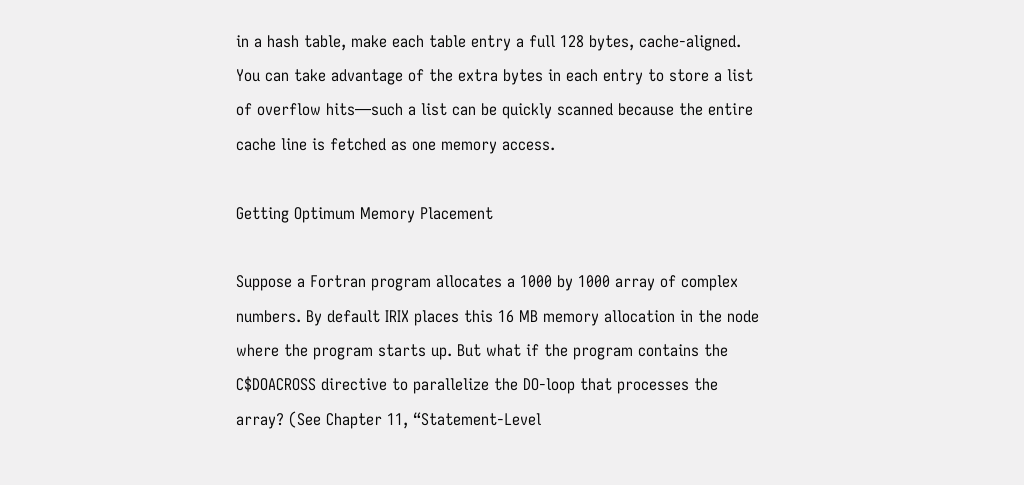in a hash table, make each table entry a full 128 bytes, cache-aligned. You can take advantage of the extra bytes in each entry to store a list of overflow hits—such a list can be quickly scanned because the entire cache line is fetched as one memory access.

Getting Optimum Memory Placement

Suppose a Fortran program allocates a 1000 by 1000 array of complex numbers. By default IRIX places this 16 MB memory allocation in the node where the program starts up. But what if the program contains the C$DOACROSS directive to parallelize the DO-loop that processes the array? (See Chapter 11, “Statement-Level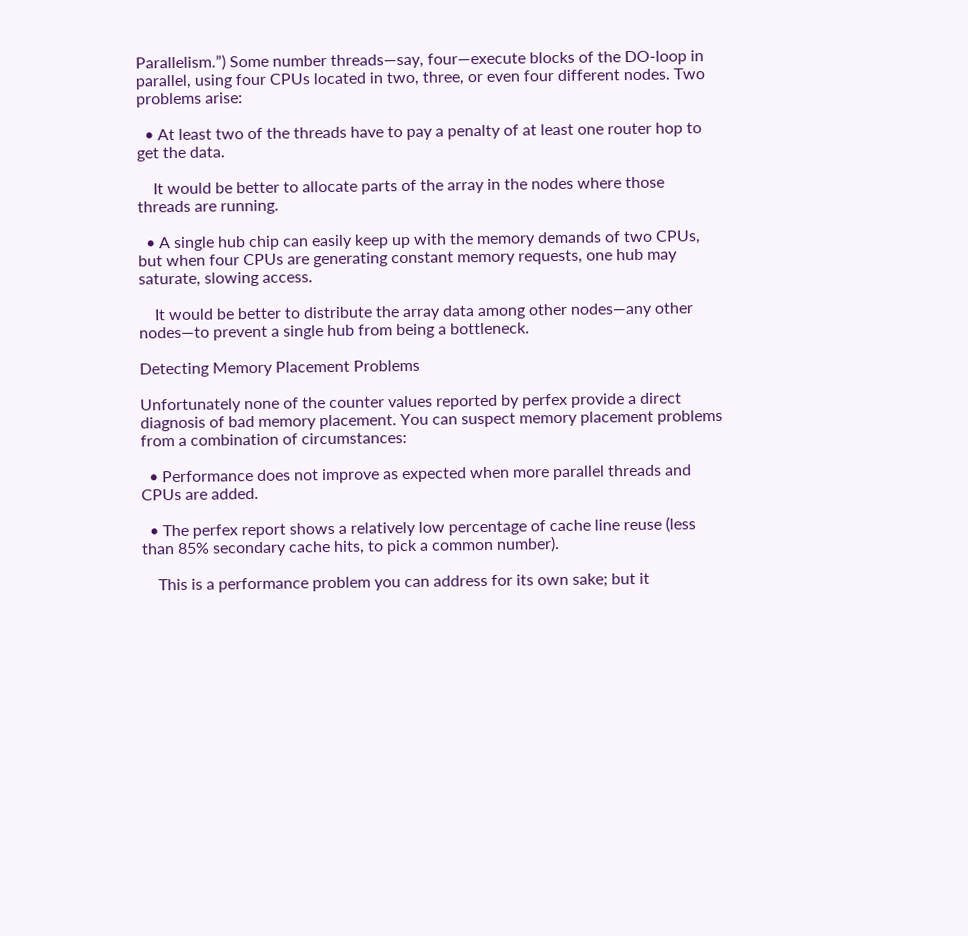Parallelism.”) Some number threads—say, four—execute blocks of the DO-loop in parallel, using four CPUs located in two, three, or even four different nodes. Two problems arise:

  • At least two of the threads have to pay a penalty of at least one router hop to get the data.

    It would be better to allocate parts of the array in the nodes where those threads are running.

  • A single hub chip can easily keep up with the memory demands of two CPUs, but when four CPUs are generating constant memory requests, one hub may saturate, slowing access.

    It would be better to distribute the array data among other nodes—any other nodes—to prevent a single hub from being a bottleneck.

Detecting Memory Placement Problems

Unfortunately none of the counter values reported by perfex provide a direct diagnosis of bad memory placement. You can suspect memory placement problems from a combination of circumstances:

  • Performance does not improve as expected when more parallel threads and CPUs are added.

  • The perfex report shows a relatively low percentage of cache line reuse (less than 85% secondary cache hits, to pick a common number).

    This is a performance problem you can address for its own sake; but it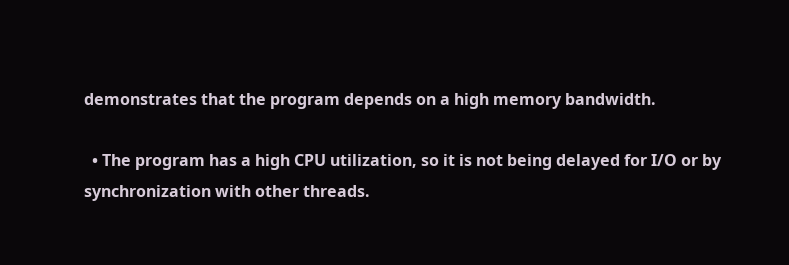demonstrates that the program depends on a high memory bandwidth.

  • The program has a high CPU utilization, so it is not being delayed for I/O or by synchronization with other threads.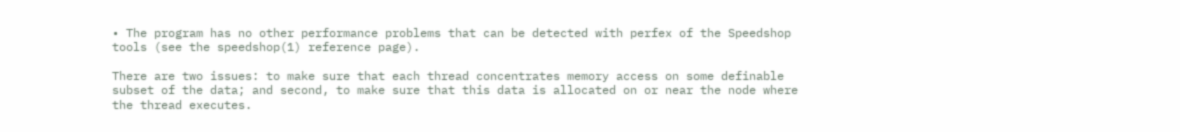• The program has no other performance problems that can be detected with perfex of the Speedshop tools (see the speedshop(1) reference page).

There are two issues: to make sure that each thread concentrates memory access on some definable subset of the data; and second, to make sure that this data is allocated on or near the node where the thread executes.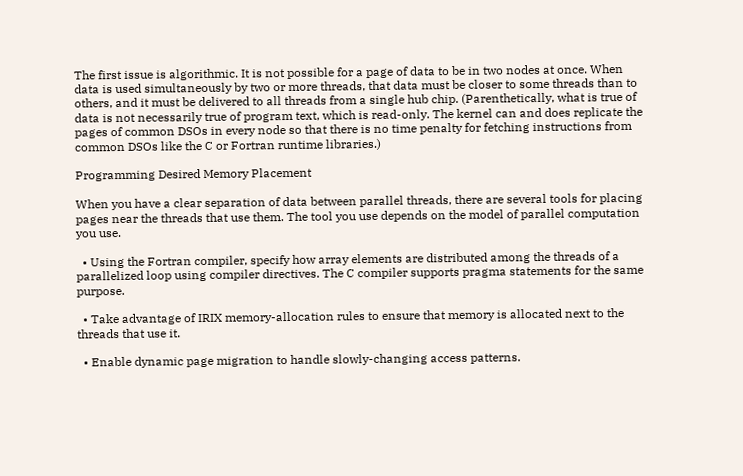The first issue is algorithmic. It is not possible for a page of data to be in two nodes at once. When data is used simultaneously by two or more threads, that data must be closer to some threads than to others, and it must be delivered to all threads from a single hub chip. (Parenthetically, what is true of data is not necessarily true of program text, which is read-only. The kernel can and does replicate the pages of common DSOs in every node so that there is no time penalty for fetching instructions from common DSOs like the C or Fortran runtime libraries.)

Programming Desired Memory Placement

When you have a clear separation of data between parallel threads, there are several tools for placing pages near the threads that use them. The tool you use depends on the model of parallel computation you use.

  • Using the Fortran compiler, specify how array elements are distributed among the threads of a parallelized loop using compiler directives. The C compiler supports pragma statements for the same purpose.

  • Take advantage of IRIX memory-allocation rules to ensure that memory is allocated next to the threads that use it.

  • Enable dynamic page migration to handle slowly-changing access patterns.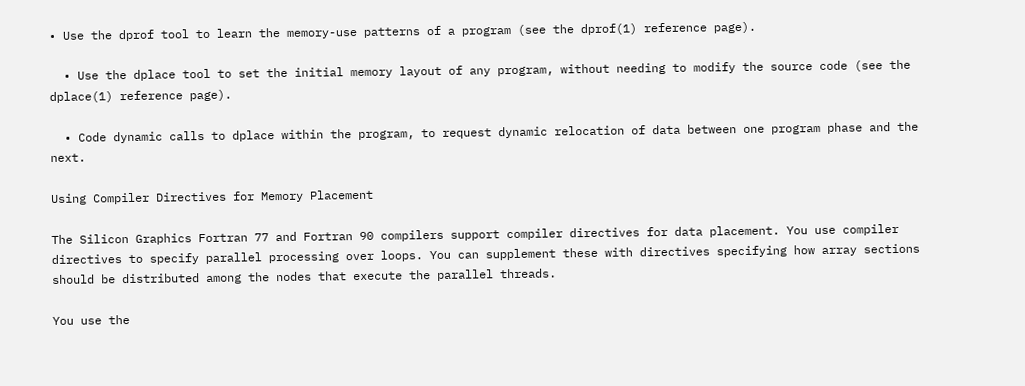• Use the dprof tool to learn the memory-use patterns of a program (see the dprof(1) reference page).

  • Use the dplace tool to set the initial memory layout of any program, without needing to modify the source code (see the dplace(1) reference page).

  • Code dynamic calls to dplace within the program, to request dynamic relocation of data between one program phase and the next.

Using Compiler Directives for Memory Placement

The Silicon Graphics Fortran 77 and Fortran 90 compilers support compiler directives for data placement. You use compiler directives to specify parallel processing over loops. You can supplement these with directives specifying how array sections should be distributed among the nodes that execute the parallel threads.

You use the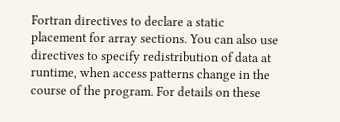Fortran directives to declare a static placement for array sections. You can also use directives to specify redistribution of data at runtime, when access patterns change in the course of the program. For details on these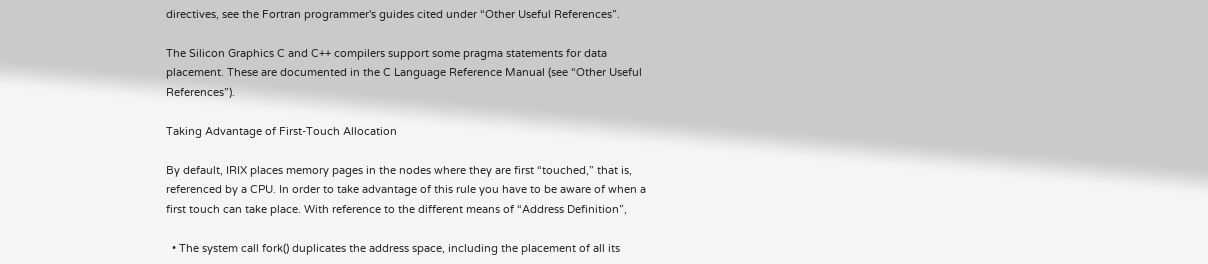directives, see the Fortran programmer's guides cited under “Other Useful References”.

The Silicon Graphics C and C++ compilers support some pragma statements for data placement. These are documented in the C Language Reference Manual (see “Other Useful References”).

Taking Advantage of First-Touch Allocation

By default, IRIX places memory pages in the nodes where they are first “touched,” that is, referenced by a CPU. In order to take advantage of this rule you have to be aware of when a first touch can take place. With reference to the different means of “Address Definition”,

  • The system call fork() duplicates the address space, including the placement of all its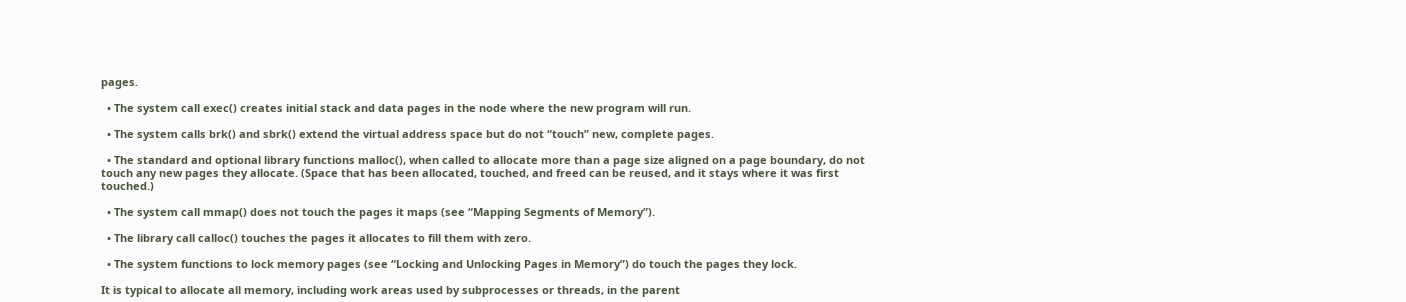pages.

  • The system call exec() creates initial stack and data pages in the node where the new program will run.

  • The system calls brk() and sbrk() extend the virtual address space but do not “touch” new, complete pages.

  • The standard and optional library functions malloc(), when called to allocate more than a page size aligned on a page boundary, do not touch any new pages they allocate. (Space that has been allocated, touched, and freed can be reused, and it stays where it was first touched.)

  • The system call mmap() does not touch the pages it maps (see “Mapping Segments of Memory”).

  • The library call calloc() touches the pages it allocates to fill them with zero.

  • The system functions to lock memory pages (see “Locking and Unlocking Pages in Memory”) do touch the pages they lock.

It is typical to allocate all memory, including work areas used by subprocesses or threads, in the parent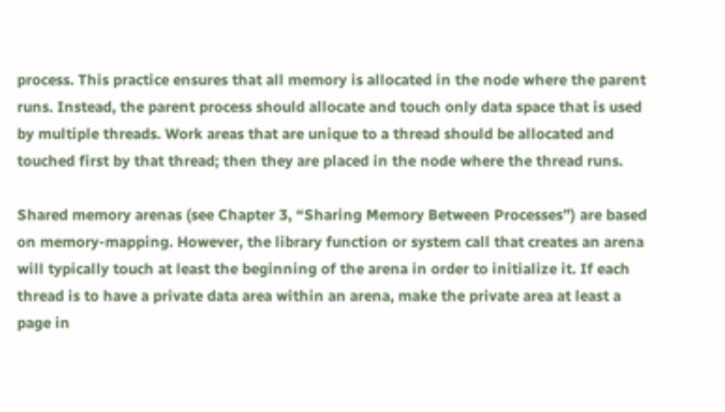process. This practice ensures that all memory is allocated in the node where the parent runs. Instead, the parent process should allocate and touch only data space that is used by multiple threads. Work areas that are unique to a thread should be allocated and touched first by that thread; then they are placed in the node where the thread runs.

Shared memory arenas (see Chapter 3, “Sharing Memory Between Processes”) are based on memory-mapping. However, the library function or system call that creates an arena will typically touch at least the beginning of the arena in order to initialize it. If each thread is to have a private data area within an arena, make the private area at least a page in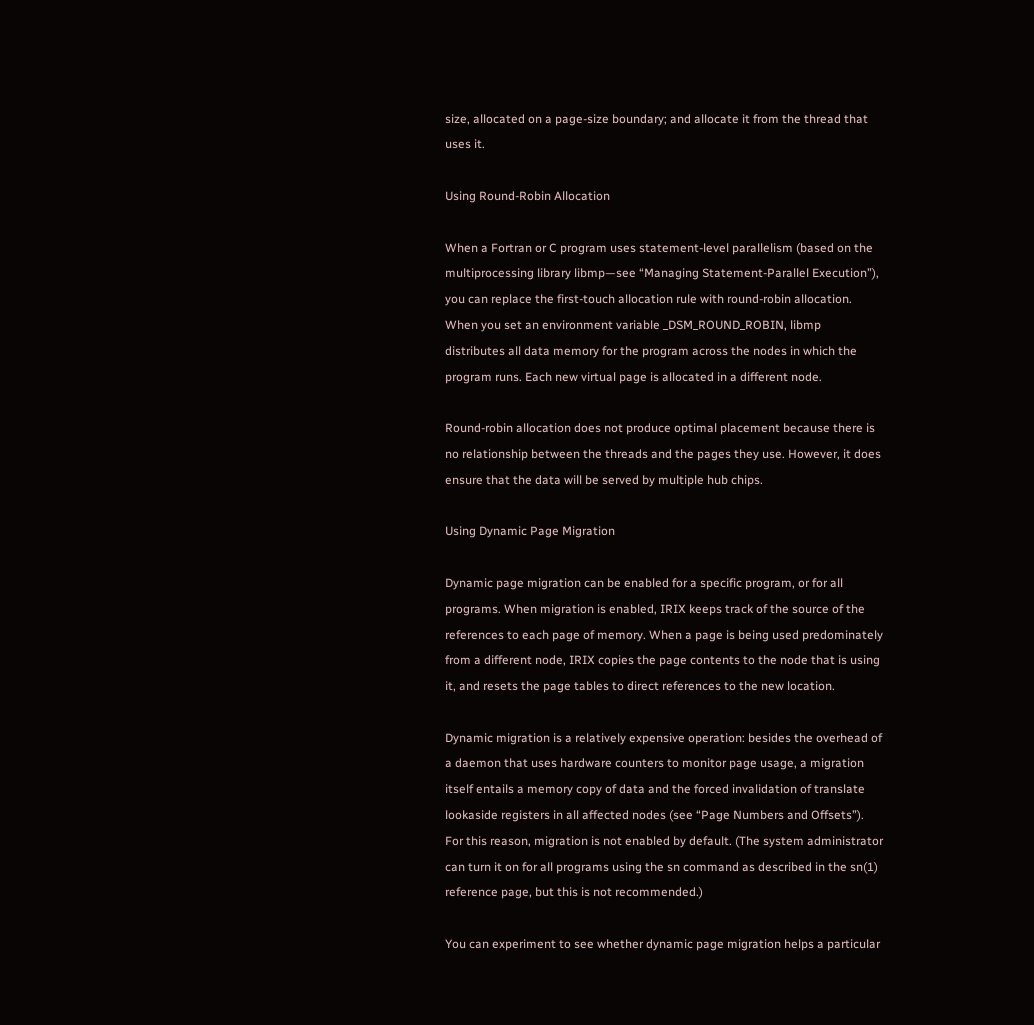size, allocated on a page-size boundary; and allocate it from the thread that uses it.

Using Round-Robin Allocation

When a Fortran or C program uses statement-level parallelism (based on the multiprocessing library libmp—see “Managing Statement-Parallel Execution”), you can replace the first-touch allocation rule with round-robin allocation. When you set an environment variable _DSM_ROUND_ROBIN, libmp distributes all data memory for the program across the nodes in which the program runs. Each new virtual page is allocated in a different node.

Round-robin allocation does not produce optimal placement because there is no relationship between the threads and the pages they use. However, it does ensure that the data will be served by multiple hub chips.

Using Dynamic Page Migration

Dynamic page migration can be enabled for a specific program, or for all programs. When migration is enabled, IRIX keeps track of the source of the references to each page of memory. When a page is being used predominately from a different node, IRIX copies the page contents to the node that is using it, and resets the page tables to direct references to the new location.

Dynamic migration is a relatively expensive operation: besides the overhead of a daemon that uses hardware counters to monitor page usage, a migration itself entails a memory copy of data and the forced invalidation of translate lookaside registers in all affected nodes (see “Page Numbers and Offsets”). For this reason, migration is not enabled by default. (The system administrator can turn it on for all programs using the sn command as described in the sn(1) reference page, but this is not recommended.)

You can experiment to see whether dynamic page migration helps a particular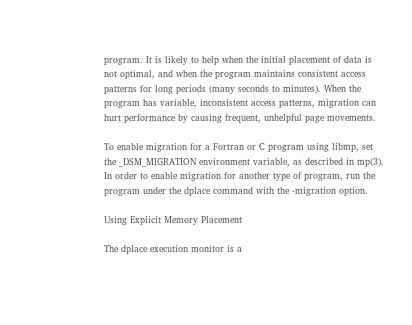program. It is likely to help when the initial placement of data is not optimal, and when the program maintains consistent access patterns for long periods (many seconds to minutes). When the program has variable, inconsistent access patterns, migration can hurt performance by causing frequent, unhelpful page movements.

To enable migration for a Fortran or C program using libmp, set the _DSM_MIGRATION environment variable, as described in mp(3). In order to enable migration for another type of program, run the program under the dplace command with the -migration option.

Using Explicit Memory Placement

The dplace execution monitor is a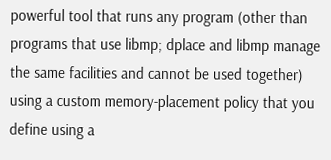powerful tool that runs any program (other than programs that use libmp; dplace and libmp manage the same facilities and cannot be used together) using a custom memory-placement policy that you define using a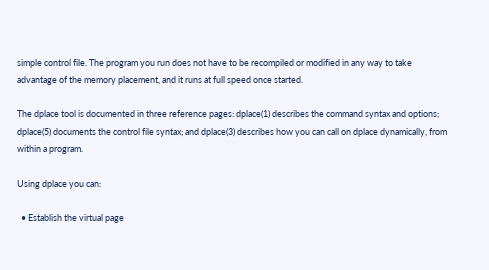simple control file. The program you run does not have to be recompiled or modified in any way to take advantage of the memory placement, and it runs at full speed once started.

The dplace tool is documented in three reference pages: dplace(1) describes the command syntax and options; dplace(5) documents the control file syntax; and dplace(3) describes how you can call on dplace dynamically, from within a program.

Using dplace you can:

  • Establish the virtual page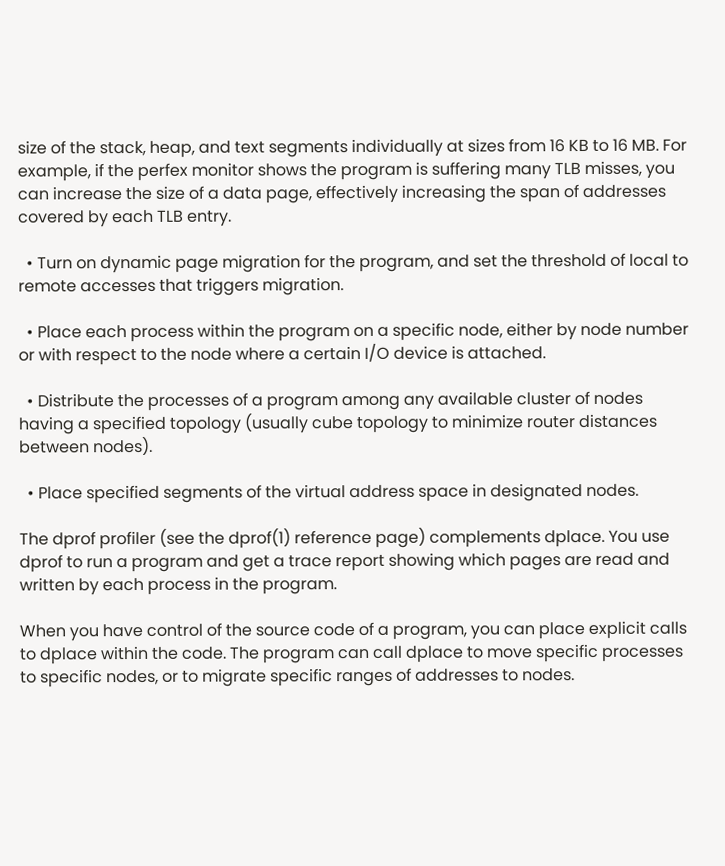size of the stack, heap, and text segments individually at sizes from 16 KB to 16 MB. For example, if the perfex monitor shows the program is suffering many TLB misses, you can increase the size of a data page, effectively increasing the span of addresses covered by each TLB entry.

  • Turn on dynamic page migration for the program, and set the threshold of local to remote accesses that triggers migration.

  • Place each process within the program on a specific node, either by node number or with respect to the node where a certain I/O device is attached.

  • Distribute the processes of a program among any available cluster of nodes having a specified topology (usually cube topology to minimize router distances between nodes).

  • Place specified segments of the virtual address space in designated nodes.

The dprof profiler (see the dprof(1) reference page) complements dplace. You use dprof to run a program and get a trace report showing which pages are read and written by each process in the program.

When you have control of the source code of a program, you can place explicit calls to dplace within the code. The program can call dplace to move specific processes to specific nodes, or to migrate specific ranges of addresses to nodes.